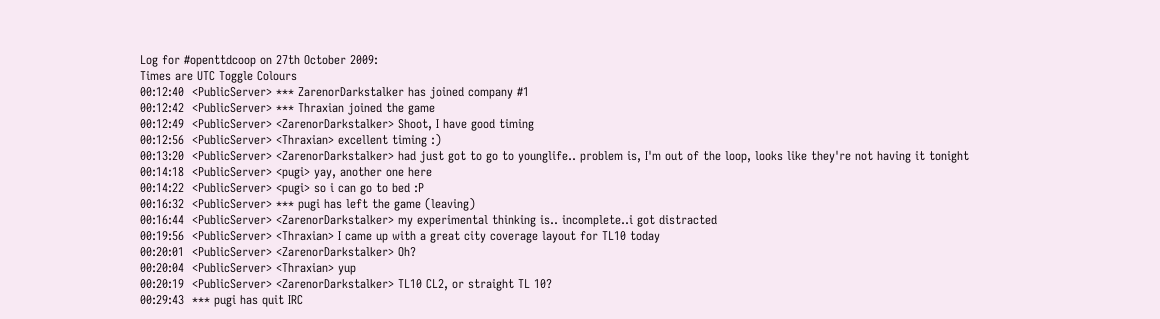Log for #openttdcoop on 27th October 2009:
Times are UTC Toggle Colours
00:12:40  <PublicServer> *** ZarenorDarkstalker has joined company #1
00:12:42  <PublicServer> *** Thraxian joined the game
00:12:49  <PublicServer> <ZarenorDarkstalker> Shoot, I have good timing
00:12:56  <PublicServer> <Thraxian> excellent timing :)
00:13:20  <PublicServer> <ZarenorDarkstalker> had just got to go to younglife.. problem is, I'm out of the loop, looks like they're not having it tonight
00:14:18  <PublicServer> <pugi> yay, another one here
00:14:22  <PublicServer> <pugi> so i can go to bed :P
00:16:32  <PublicServer> *** pugi has left the game (leaving)
00:16:44  <PublicServer> <ZarenorDarkstalker> my experimental thinking is.. incomplete..i got distracted
00:19:56  <PublicServer> <Thraxian> I came up with a great city coverage layout for TL10 today
00:20:01  <PublicServer> <ZarenorDarkstalker> Oh?
00:20:04  <PublicServer> <Thraxian> yup
00:20:19  <PublicServer> <ZarenorDarkstalker> TL10 CL2, or straight TL 10?
00:29:43  *** pugi has quit IRC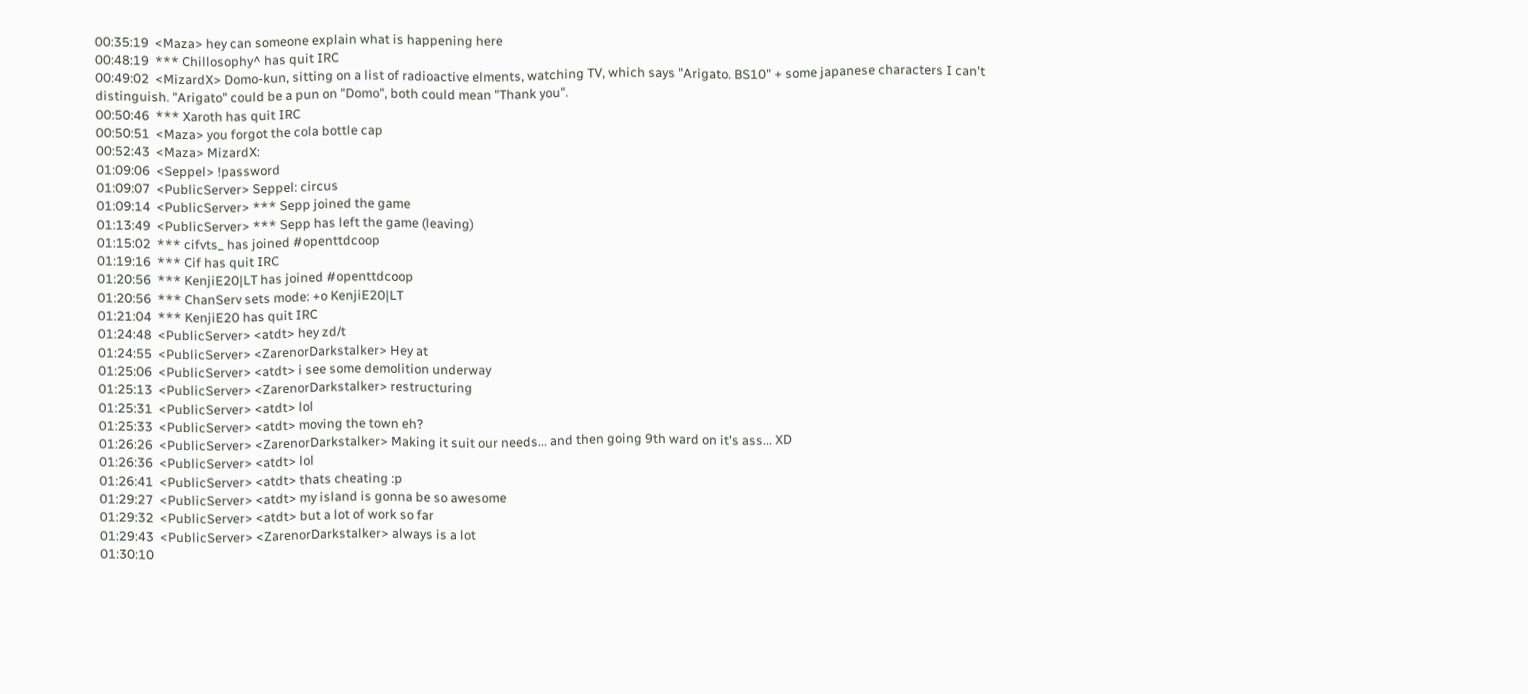00:35:19  <Maza> hey can someone explain what is happening here
00:48:19  *** Chillosophy^ has quit IRC
00:49:02  <MizardX> Domo-kun, sitting on a list of radioactive elments, watching TV, which says "Arigato. BS10" + some japanese characters I can't distinguish. "Arigato" could be a pun on "Domo", both could mean "Thank you".
00:50:46  *** Xaroth has quit IRC
00:50:51  <Maza> you forgot the cola bottle cap
00:52:43  <Maza> MizardX:
01:09:06  <Seppel> !password
01:09:07  <PublicServer> Seppel: circus
01:09:14  <PublicServer> *** Sepp joined the game
01:13:49  <PublicServer> *** Sepp has left the game (leaving)
01:15:02  *** cifvts_ has joined #openttdcoop
01:19:16  *** Cif has quit IRC
01:20:56  *** KenjiE20|LT has joined #openttdcoop
01:20:56  *** ChanServ sets mode: +o KenjiE20|LT
01:21:04  *** KenjiE20 has quit IRC
01:24:48  <PublicServer> <atdt> hey zd/t
01:24:55  <PublicServer> <ZarenorDarkstalker> Hey at
01:25:06  <PublicServer> <atdt> i see some demolition underway
01:25:13  <PublicServer> <ZarenorDarkstalker> restructuring
01:25:31  <PublicServer> <atdt> lol
01:25:33  <PublicServer> <atdt> moving the town eh?
01:26:26  <PublicServer> <ZarenorDarkstalker> Making it suit our needs... and then going 9th ward on it's ass... XD
01:26:36  <PublicServer> <atdt> lol
01:26:41  <PublicServer> <atdt> thats cheating :p
01:29:27  <PublicServer> <atdt> my island is gonna be so awesome
01:29:32  <PublicServer> <atdt> but a lot of work so far
01:29:43  <PublicServer> <ZarenorDarkstalker> always is a lot
01:30:10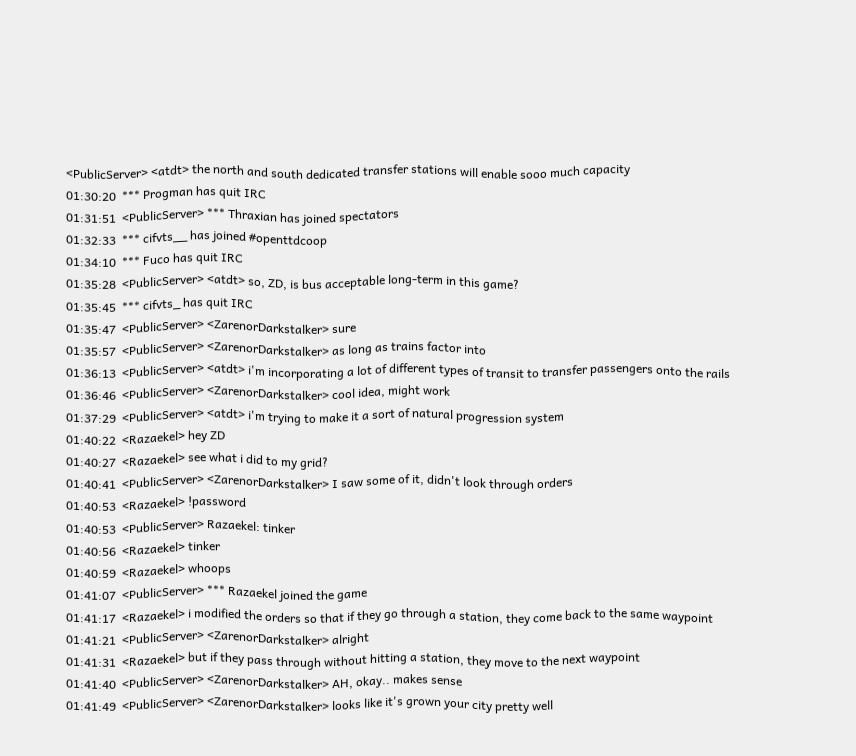<PublicServer> <atdt> the north and south dedicated transfer stations will enable sooo much capacity
01:30:20  *** Progman has quit IRC
01:31:51  <PublicServer> *** Thraxian has joined spectators
01:32:33  *** cifvts__ has joined #openttdcoop
01:34:10  *** Fuco has quit IRC
01:35:28  <PublicServer> <atdt> so, ZD, is bus acceptable long-term in this game?
01:35:45  *** cifvts_ has quit IRC
01:35:47  <PublicServer> <ZarenorDarkstalker> sure
01:35:57  <PublicServer> <ZarenorDarkstalker> as long as trains factor into
01:36:13  <PublicServer> <atdt> i'm incorporating a lot of different types of transit to transfer passengers onto the rails
01:36:46  <PublicServer> <ZarenorDarkstalker> cool idea, might work
01:37:29  <PublicServer> <atdt> i'm trying to make it a sort of natural progression system
01:40:22  <Razaekel> hey ZD
01:40:27  <Razaekel> see what i did to my grid?
01:40:41  <PublicServer> <ZarenorDarkstalker> I saw some of it, didn't look through orders
01:40:53  <Razaekel> !password
01:40:53  <PublicServer> Razaekel: tinker
01:40:56  <Razaekel> tinker
01:40:59  <Razaekel> whoops
01:41:07  <PublicServer> *** Razaekel joined the game
01:41:17  <Razaekel> i modified the orders so that if they go through a station, they come back to the same waypoint
01:41:21  <PublicServer> <ZarenorDarkstalker> alright
01:41:31  <Razaekel> but if they pass through without hitting a station, they move to the next waypoint
01:41:40  <PublicServer> <ZarenorDarkstalker> AH, okay.. makes sense
01:41:49  <PublicServer> <ZarenorDarkstalker> looks like it's grown your city pretty well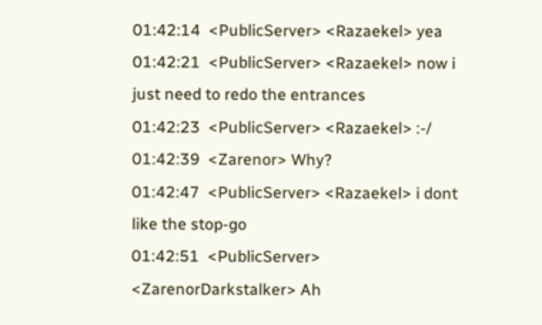01:42:14  <PublicServer> <Razaekel> yea
01:42:21  <PublicServer> <Razaekel> now i just need to redo the entrances
01:42:23  <PublicServer> <Razaekel> :-/
01:42:39  <Zarenor> Why?
01:42:47  <PublicServer> <Razaekel> i dont like the stop-go
01:42:51  <PublicServer> <ZarenorDarkstalker> Ah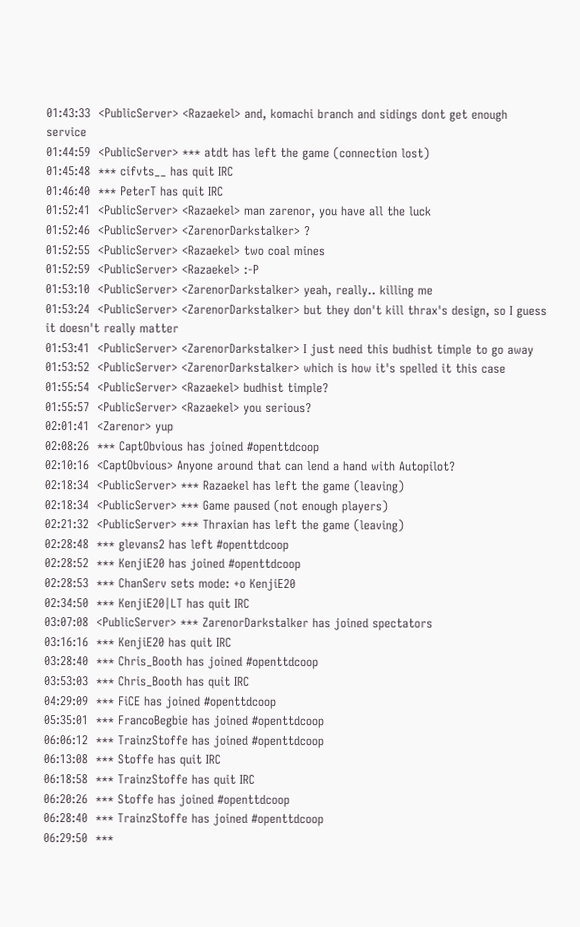01:43:33  <PublicServer> <Razaekel> and, komachi branch and sidings dont get enough service
01:44:59  <PublicServer> *** atdt has left the game (connection lost)
01:45:48  *** cifvts__ has quit IRC
01:46:40  *** PeterT has quit IRC
01:52:41  <PublicServer> <Razaekel> man zarenor, you have all the luck
01:52:46  <PublicServer> <ZarenorDarkstalker> ?
01:52:55  <PublicServer> <Razaekel> two coal mines
01:52:59  <PublicServer> <Razaekel> :-P
01:53:10  <PublicServer> <ZarenorDarkstalker> yeah, really.. killing me
01:53:24  <PublicServer> <ZarenorDarkstalker> but they don't kill thrax's design, so I guess it doesn't really matter
01:53:41  <PublicServer> <ZarenorDarkstalker> I just need this budhist timple to go away
01:53:52  <PublicServer> <ZarenorDarkstalker> which is how it's spelled it this case
01:55:54  <PublicServer> <Razaekel> budhist timple?
01:55:57  <PublicServer> <Razaekel> you serious?
02:01:41  <Zarenor> yup
02:08:26  *** CaptObvious has joined #openttdcoop
02:10:16  <CaptObvious> Anyone around that can lend a hand with Autopilot?
02:18:34  <PublicServer> *** Razaekel has left the game (leaving)
02:18:34  <PublicServer> *** Game paused (not enough players)
02:21:32  <PublicServer> *** Thraxian has left the game (leaving)
02:28:48  *** glevans2 has left #openttdcoop
02:28:52  *** KenjiE20 has joined #openttdcoop
02:28:53  *** ChanServ sets mode: +o KenjiE20
02:34:50  *** KenjiE20|LT has quit IRC
03:07:08  <PublicServer> *** ZarenorDarkstalker has joined spectators
03:16:16  *** KenjiE20 has quit IRC
03:28:40  *** Chris_Booth has joined #openttdcoop
03:53:03  *** Chris_Booth has quit IRC
04:29:09  *** FiCE has joined #openttdcoop
05:35:01  *** FrancoBegbie has joined #openttdcoop
06:06:12  *** TrainzStoffe has joined #openttdcoop
06:13:08  *** Stoffe has quit IRC
06:18:58  *** TrainzStoffe has quit IRC
06:20:26  *** Stoffe has joined #openttdcoop
06:28:40  *** TrainzStoffe has joined #openttdcoop
06:29:50  ***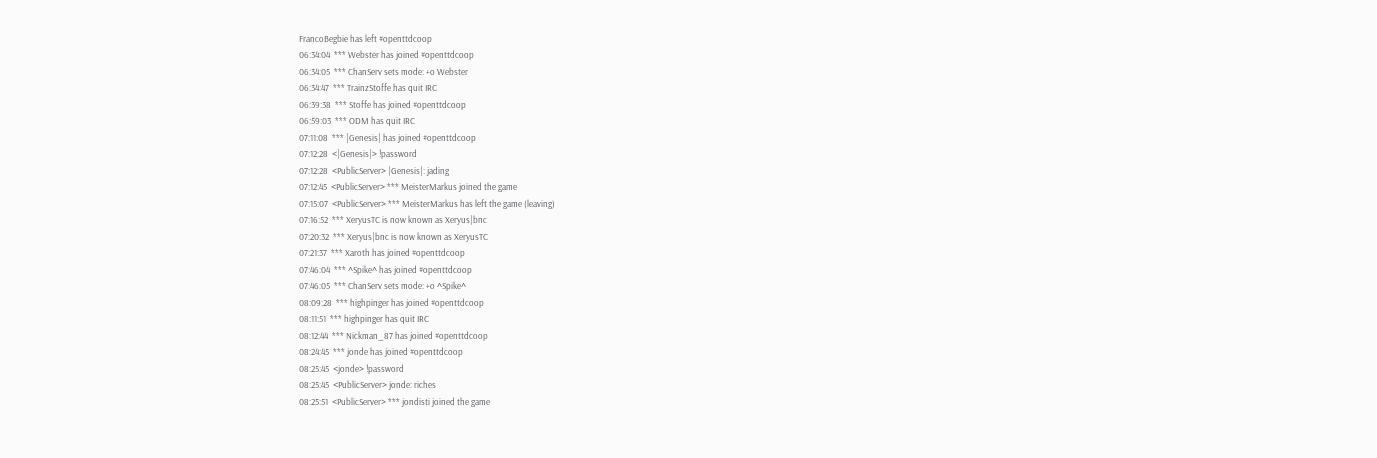FrancoBegbie has left #openttdcoop
06:34:04  *** Webster has joined #openttdcoop
06:34:05  *** ChanServ sets mode: +o Webster
06:34:47  *** TrainzStoffe has quit IRC
06:39:38  *** Stoffe has joined #openttdcoop
06:59:03  *** ODM has quit IRC
07:11:08  *** |Genesis| has joined #openttdcoop
07:12:28  <|Genesis|> !password
07:12:28  <PublicServer> |Genesis|: jading
07:12:45  <PublicServer> *** MeisterMarkus joined the game
07:15:07  <PublicServer> *** MeisterMarkus has left the game (leaving)
07:16:52  *** XeryusTC is now known as Xeryus|bnc
07:20:32  *** Xeryus|bnc is now known as XeryusTC
07:21:37  *** Xaroth has joined #openttdcoop
07:46:04  *** ^Spike^ has joined #openttdcoop
07:46:05  *** ChanServ sets mode: +o ^Spike^
08:09:28  *** highpinger has joined #openttdcoop
08:11:51  *** highpinger has quit IRC
08:12:44  *** Nickman_87 has joined #openttdcoop
08:24:45  *** jonde has joined #openttdcoop
08:25:45  <jonde> !password
08:25:45  <PublicServer> jonde: riches
08:25:51  <PublicServer> *** jondisti joined the game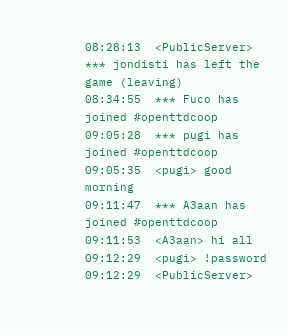08:28:13  <PublicServer> *** jondisti has left the game (leaving)
08:34:55  *** Fuco has joined #openttdcoop
09:05:28  *** pugi has joined #openttdcoop
09:05:35  <pugi> good morning
09:11:47  *** A3aan has joined #openttdcoop
09:11:53  <A3aan> hi all
09:12:29  <pugi> !password
09:12:29  <PublicServer>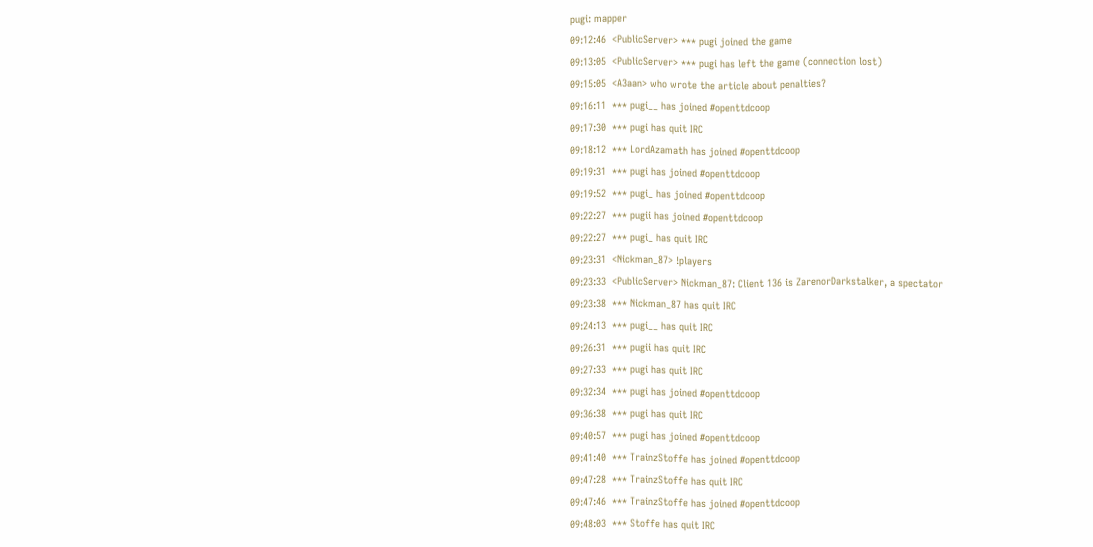pugi: mapper
09:12:46  <PublicServer> *** pugi joined the game
09:13:05  <PublicServer> *** pugi has left the game (connection lost)
09:15:05  <A3aan> who wrote the article about penalties?
09:16:11  *** pugi__ has joined #openttdcoop
09:17:30  *** pugi has quit IRC
09:18:12  *** LordAzamath has joined #openttdcoop
09:19:31  *** pugi has joined #openttdcoop
09:19:52  *** pugi_ has joined #openttdcoop
09:22:27  *** pugii has joined #openttdcoop
09:22:27  *** pugi_ has quit IRC
09:23:31  <Nickman_87> !players
09:23:33  <PublicServer> Nickman_87: Client 136 is ZarenorDarkstalker, a spectator
09:23:38  *** Nickman_87 has quit IRC
09:24:13  *** pugi__ has quit IRC
09:26:31  *** pugii has quit IRC
09:27:33  *** pugi has quit IRC
09:32:34  *** pugi has joined #openttdcoop
09:36:38  *** pugi has quit IRC
09:40:57  *** pugi has joined #openttdcoop
09:41:40  *** TrainzStoffe has joined #openttdcoop
09:47:28  *** TrainzStoffe has quit IRC
09:47:46  *** TrainzStoffe has joined #openttdcoop
09:48:03  *** Stoffe has quit IRC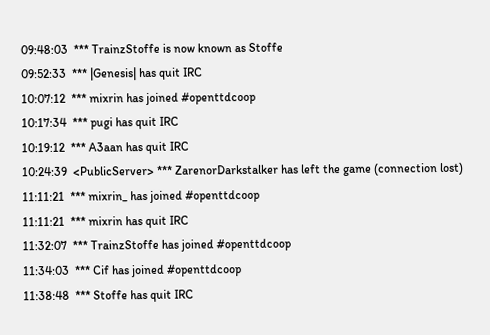09:48:03  *** TrainzStoffe is now known as Stoffe
09:52:33  *** |Genesis| has quit IRC
10:07:12  *** mixrin has joined #openttdcoop
10:17:34  *** pugi has quit IRC
10:19:12  *** A3aan has quit IRC
10:24:39  <PublicServer> *** ZarenorDarkstalker has left the game (connection lost)
11:11:21  *** mixrin_ has joined #openttdcoop
11:11:21  *** mixrin has quit IRC
11:32:07  *** TrainzStoffe has joined #openttdcoop
11:34:03  *** Cif has joined #openttdcoop
11:38:48  *** Stoffe has quit IRC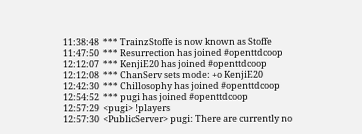11:38:48  *** TrainzStoffe is now known as Stoffe
11:47:50  *** Resurrection has joined #openttdcoop
12:12:07  *** KenjiE20 has joined #openttdcoop
12:12:08  *** ChanServ sets mode: +o KenjiE20
12:42:30  *** Chillosophy has joined #openttdcoop
12:54:52  *** pugi has joined #openttdcoop
12:57:29  <pugi> !players
12:57:30  <PublicServer> pugi: There are currently no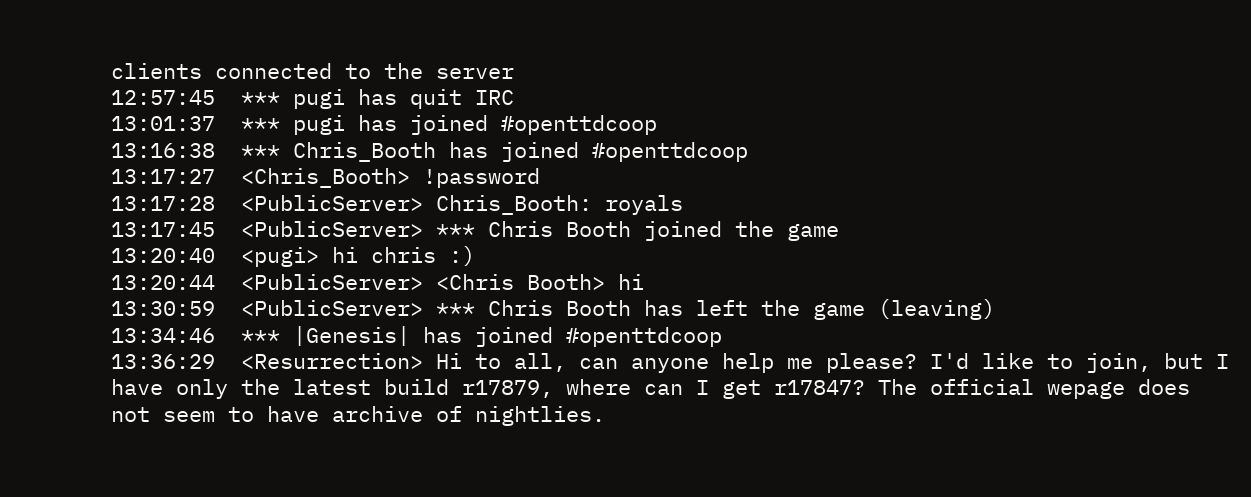clients connected to the server
12:57:45  *** pugi has quit IRC
13:01:37  *** pugi has joined #openttdcoop
13:16:38  *** Chris_Booth has joined #openttdcoop
13:17:27  <Chris_Booth> !password
13:17:28  <PublicServer> Chris_Booth: royals
13:17:45  <PublicServer> *** Chris Booth joined the game
13:20:40  <pugi> hi chris :)
13:20:44  <PublicServer> <Chris Booth> hi
13:30:59  <PublicServer> *** Chris Booth has left the game (leaving)
13:34:46  *** |Genesis| has joined #openttdcoop
13:36:29  <Resurrection> Hi to all, can anyone help me please? I'd like to join, but I have only the latest build r17879, where can I get r17847? The official wepage does not seem to have archive of nightlies.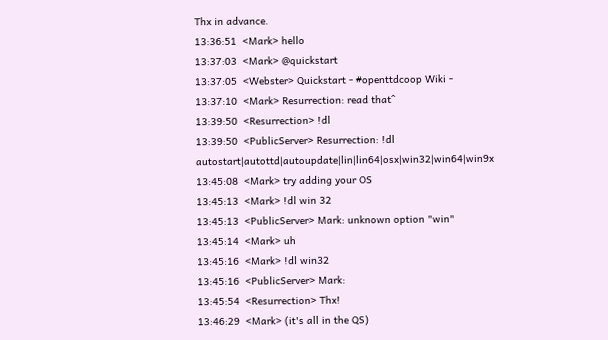Thx in advance.
13:36:51  <Mark> hello
13:37:03  <Mark> @quickstart
13:37:05  <Webster> Quickstart - #openttdcoop Wiki -
13:37:10  <Mark> Resurrection: read that^
13:39:50  <Resurrection> !dl
13:39:50  <PublicServer> Resurrection: !dl autostart|autottd|autoupdate|lin|lin64|osx|win32|win64|win9x
13:45:08  <Mark> try adding your OS
13:45:13  <Mark> !dl win 32
13:45:13  <PublicServer> Mark: unknown option "win"
13:45:14  <Mark> uh
13:45:16  <Mark> !dl win32
13:45:16  <PublicServer> Mark:
13:45:54  <Resurrection> Thx!
13:46:29  <Mark> (it's all in the QS)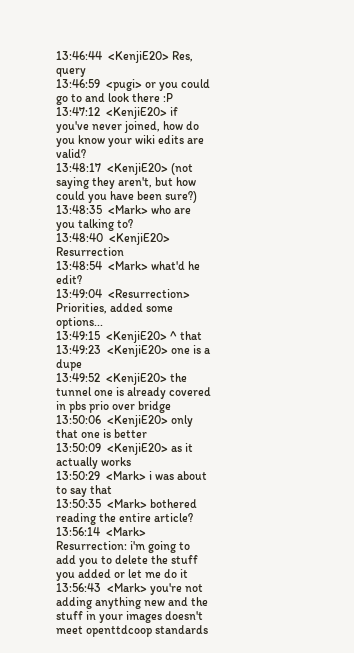13:46:44  <KenjiE20> Res, query
13:46:59  <pugi> or you could go to and look there :P
13:47:12  <KenjiE20> if you've never joined, how do you know your wiki edits are valid?
13:48:17  <KenjiE20> (not saying they aren't, but how could you have been sure?)
13:48:35  <Mark> who are you talking to?
13:48:40  <KenjiE20> Resurrection
13:48:54  <Mark> what'd he edit?
13:49:04  <Resurrection> Priorities, added some options...
13:49:15  <KenjiE20> ^ that
13:49:23  <KenjiE20> one is a dupe
13:49:52  <KenjiE20> the tunnel one is already covered in pbs prio over bridge
13:50:06  <KenjiE20> only that one is better
13:50:09  <KenjiE20> as it actually works
13:50:29  <Mark> i was about to say that
13:50:35  <Mark> bothered reading the entire article?
13:56:14  <Mark> Resurrection: i'm going to add you to delete the stuff you added or let me do it
13:56:43  <Mark> you're not adding anything new and the stuff in your images doesn't meet openttdcoop standards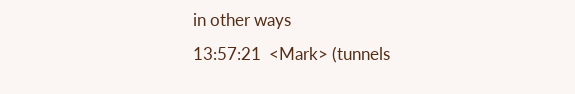in other ways
13:57:21  <Mark> (tunnels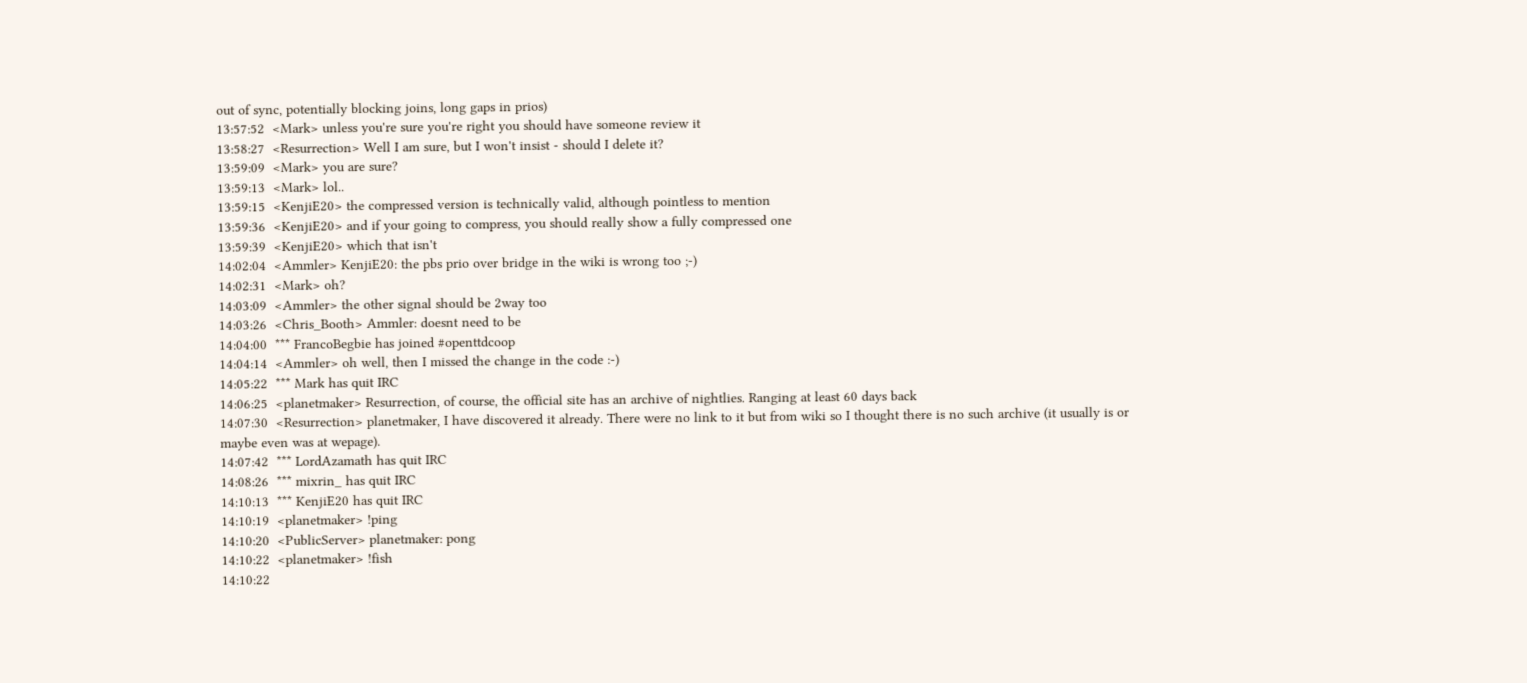out of sync, potentially blocking joins, long gaps in prios)
13:57:52  <Mark> unless you're sure you're right you should have someone review it
13:58:27  <Resurrection> Well I am sure, but I won't insist - should I delete it?
13:59:09  <Mark> you are sure?
13:59:13  <Mark> lol..
13:59:15  <KenjiE20> the compressed version is technically valid, although pointless to mention
13:59:36  <KenjiE20> and if your going to compress, you should really show a fully compressed one
13:59:39  <KenjiE20> which that isn't
14:02:04  <Ammler> KenjiE20: the pbs prio over bridge in the wiki is wrong too ;-)
14:02:31  <Mark> oh?
14:03:09  <Ammler> the other signal should be 2way too
14:03:26  <Chris_Booth> Ammler: doesnt need to be
14:04:00  *** FrancoBegbie has joined #openttdcoop
14:04:14  <Ammler> oh well, then I missed the change in the code :-)
14:05:22  *** Mark has quit IRC
14:06:25  <planetmaker> Resurrection, of course, the official site has an archive of nightlies. Ranging at least 60 days back
14:07:30  <Resurrection> planetmaker, I have discovered it already. There were no link to it but from wiki so I thought there is no such archive (it usually is or maybe even was at wepage).
14:07:42  *** LordAzamath has quit IRC
14:08:26  *** mixrin_ has quit IRC
14:10:13  *** KenjiE20 has quit IRC
14:10:19  <planetmaker> !ping
14:10:20  <PublicServer> planetmaker: pong
14:10:22  <planetmaker> !fish
14:10:22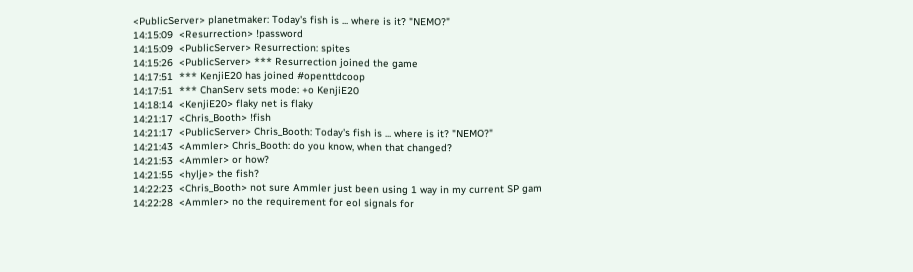<PublicServer> planetmaker: Today's fish is ... where is it? "NEMO?"
14:15:09  <Resurrection> !password
14:15:09  <PublicServer> Resurrection: spites
14:15:26  <PublicServer> *** Resurrection joined the game
14:17:51  *** KenjiE20 has joined #openttdcoop
14:17:51  *** ChanServ sets mode: +o KenjiE20
14:18:14  <KenjiE20> flaky net is flaky
14:21:17  <Chris_Booth> !fish
14:21:17  <PublicServer> Chris_Booth: Today's fish is ... where is it? "NEMO?"
14:21:43  <Ammler> Chris_Booth: do you know, when that changed?
14:21:53  <Ammler> or how?
14:21:55  <hylje> the fish?
14:22:23  <Chris_Booth> not sure Ammler just been using 1 way in my current SP gam
14:22:28  <Ammler> no the requirement for eol signals for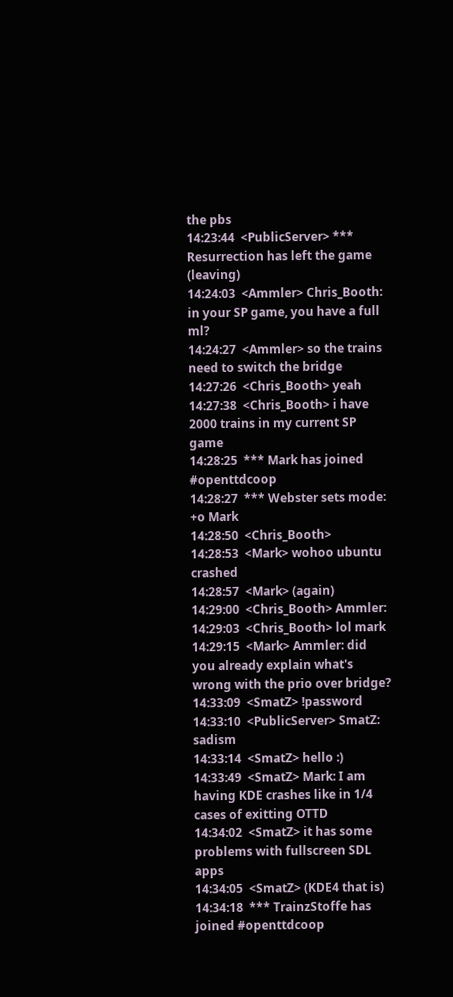the pbs
14:23:44  <PublicServer> *** Resurrection has left the game (leaving)
14:24:03  <Ammler> Chris_Booth: in your SP game, you have a full ml?
14:24:27  <Ammler> so the trains need to switch the bridge
14:27:26  <Chris_Booth> yeah
14:27:38  <Chris_Booth> i have 2000 trains in my current SP game
14:28:25  *** Mark has joined #openttdcoop
14:28:27  *** Webster sets mode: +o Mark
14:28:50  <Chris_Booth>
14:28:53  <Mark> wohoo ubuntu crashed
14:28:57  <Mark> (again)
14:29:00  <Chris_Booth> Ammler:
14:29:03  <Chris_Booth> lol mark
14:29:15  <Mark> Ammler: did you already explain what's wrong with the prio over bridge?
14:33:09  <SmatZ> !password
14:33:10  <PublicServer> SmatZ: sadism
14:33:14  <SmatZ> hello :)
14:33:49  <SmatZ> Mark: I am having KDE crashes like in 1/4 cases of exitting OTTD
14:34:02  <SmatZ> it has some problems with fullscreen SDL apps
14:34:05  <SmatZ> (KDE4 that is)
14:34:18  *** TrainzStoffe has joined #openttdcoop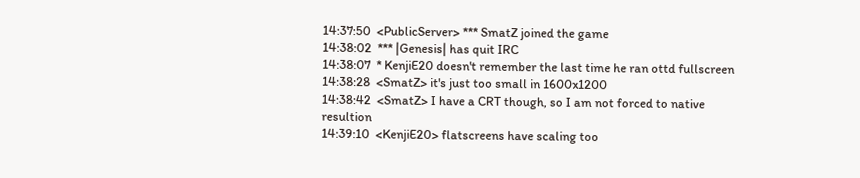14:37:50  <PublicServer> *** SmatZ joined the game
14:38:02  *** |Genesis| has quit IRC
14:38:07  * KenjiE20 doesn't remember the last time he ran ottd fullscreen
14:38:28  <SmatZ> it's just too small in 1600x1200
14:38:42  <SmatZ> I have a CRT though, so I am not forced to native resultion
14:39:10  <KenjiE20> flatscreens have scaling too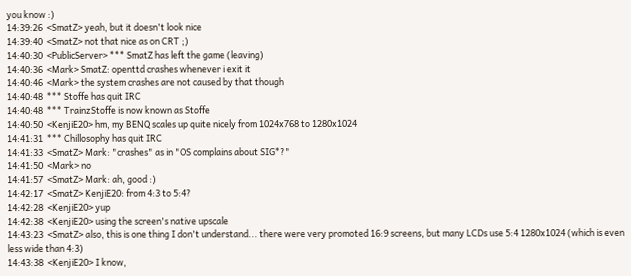you know :)
14:39:26  <SmatZ> yeah, but it doesn't look nice
14:39:40  <SmatZ> not that nice as on CRT ;)
14:40:30  <PublicServer> *** SmatZ has left the game (leaving)
14:40:36  <Mark> SmatZ: openttd crashes whenever i exit it
14:40:46  <Mark> the system crashes are not caused by that though
14:40:48  *** Stoffe has quit IRC
14:40:48  *** TrainzStoffe is now known as Stoffe
14:40:50  <KenjiE20> hm, my BENQ scales up quite nicely from 1024x768 to 1280x1024
14:41:31  *** Chillosophy has quit IRC
14:41:33  <SmatZ> Mark: "crashes" as in "OS complains about SIG*?"
14:41:50  <Mark> no
14:41:57  <SmatZ> Mark: ah, good :)
14:42:17  <SmatZ> KenjiE20: from 4:3 to 5:4?
14:42:28  <KenjiE20> yup
14:42:38  <KenjiE20> using the screen's native upscale
14:43:23  <SmatZ> also, this is one thing I don't understand... there were very promoted 16:9 screens, but many LCDs use 5:4 1280x1024 (which is even less wide than 4:3)
14:43:38  <KenjiE20> I know,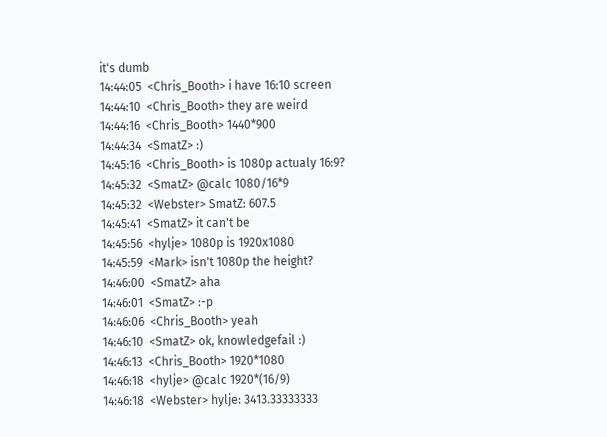it's dumb
14:44:05  <Chris_Booth> i have 16:10 screen
14:44:10  <Chris_Booth> they are weird
14:44:16  <Chris_Booth> 1440*900
14:44:34  <SmatZ> :)
14:45:16  <Chris_Booth> is 1080p actualy 16:9?
14:45:32  <SmatZ> @calc 1080/16*9
14:45:32  <Webster> SmatZ: 607.5
14:45:41  <SmatZ> it can't be
14:45:56  <hylje> 1080p is 1920x1080
14:45:59  <Mark> isn't 1080p the height?
14:46:00  <SmatZ> aha
14:46:01  <SmatZ> :-p
14:46:06  <Chris_Booth> yeah
14:46:10  <SmatZ> ok, knowledgefail :)
14:46:13  <Chris_Booth> 1920*1080
14:46:18  <hylje> @calc 1920*(16/9)
14:46:18  <Webster> hylje: 3413.33333333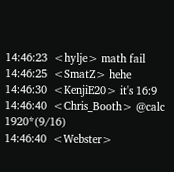14:46:23  <hylje> math fail
14:46:25  <SmatZ> hehe
14:46:30  <KenjiE20> it's 16:9
14:46:40  <Chris_Booth> @calc 1920*(9/16)
14:46:40  <Webster>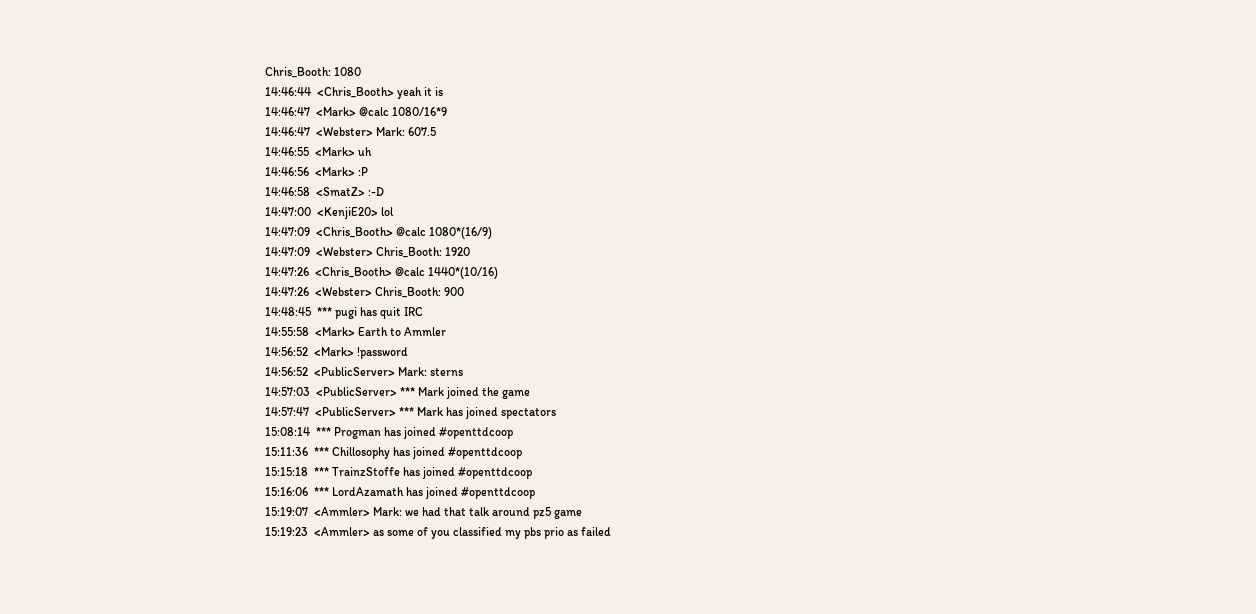Chris_Booth: 1080
14:46:44  <Chris_Booth> yeah it is
14:46:47  <Mark> @calc 1080/16*9
14:46:47  <Webster> Mark: 607.5
14:46:55  <Mark> uh
14:46:56  <Mark> :P
14:46:58  <SmatZ> :-D
14:47:00  <KenjiE20> lol
14:47:09  <Chris_Booth> @calc 1080*(16/9)
14:47:09  <Webster> Chris_Booth: 1920
14:47:26  <Chris_Booth> @calc 1440*(10/16)
14:47:26  <Webster> Chris_Booth: 900
14:48:45  *** pugi has quit IRC
14:55:58  <Mark> Earth to Ammler
14:56:52  <Mark> !password
14:56:52  <PublicServer> Mark: sterns
14:57:03  <PublicServer> *** Mark joined the game
14:57:47  <PublicServer> *** Mark has joined spectators
15:08:14  *** Progman has joined #openttdcoop
15:11:36  *** Chillosophy has joined #openttdcoop
15:15:18  *** TrainzStoffe has joined #openttdcoop
15:16:06  *** LordAzamath has joined #openttdcoop
15:19:07  <Ammler> Mark: we had that talk around pz5 game
15:19:23  <Ammler> as some of you classified my pbs prio as failed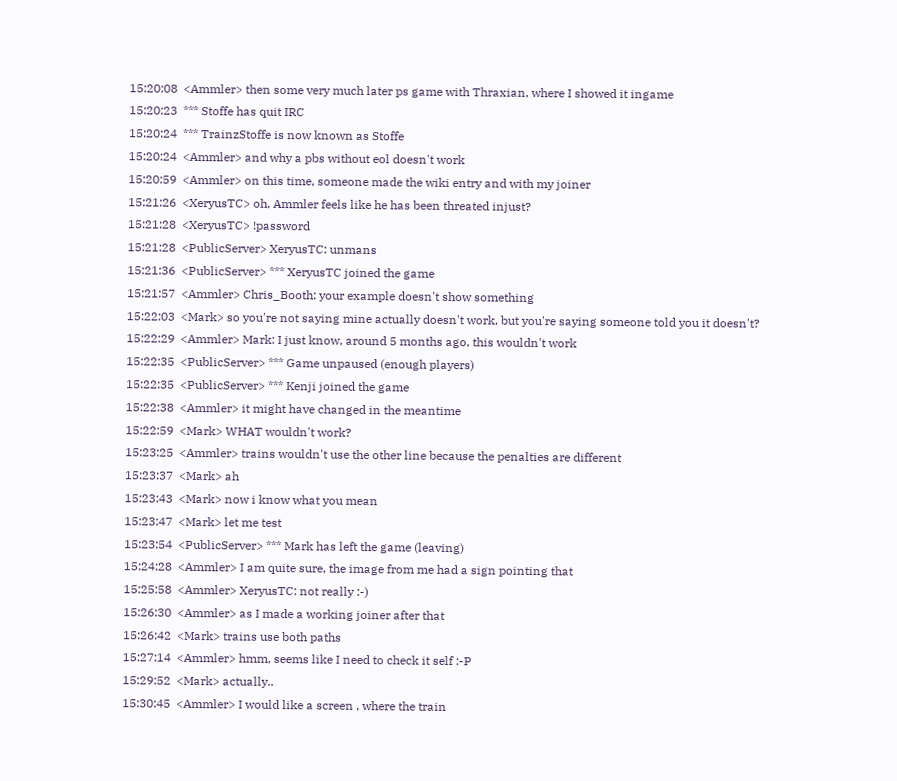15:20:08  <Ammler> then some very much later ps game with Thraxian, where I showed it ingame
15:20:23  *** Stoffe has quit IRC
15:20:24  *** TrainzStoffe is now known as Stoffe
15:20:24  <Ammler> and why a pbs without eol doesn't work
15:20:59  <Ammler> on this time, someone made the wiki entry and with my joiner
15:21:26  <XeryusTC> oh, Ammler feels like he has been threated injust?
15:21:28  <XeryusTC> !password
15:21:28  <PublicServer> XeryusTC: unmans
15:21:36  <PublicServer> *** XeryusTC joined the game
15:21:57  <Ammler> Chris_Booth: your example doesn't show something
15:22:03  <Mark> so you're not saying mine actually doesn't work, but you're saying someone told you it doesn't?
15:22:29  <Ammler> Mark: I just know, around 5 months ago, this wouldn't work
15:22:35  <PublicServer> *** Game unpaused (enough players)
15:22:35  <PublicServer> *** Kenji joined the game
15:22:38  <Ammler> it might have changed in the meantime
15:22:59  <Mark> WHAT wouldn't work?
15:23:25  <Ammler> trains wouldn't use the other line because the penalties are different
15:23:37  <Mark> ah
15:23:43  <Mark> now i know what you mean
15:23:47  <Mark> let me test
15:23:54  <PublicServer> *** Mark has left the game (leaving)
15:24:28  <Ammler> I am quite sure, the image from me had a sign pointing that
15:25:58  <Ammler> XeryusTC: not really :-)
15:26:30  <Ammler> as I made a working joiner after that
15:26:42  <Mark> trains use both paths
15:27:14  <Ammler> hmm, seems like I need to check it self :-P
15:29:52  <Mark> actually..
15:30:45  <Ammler> I would like a screen , where the train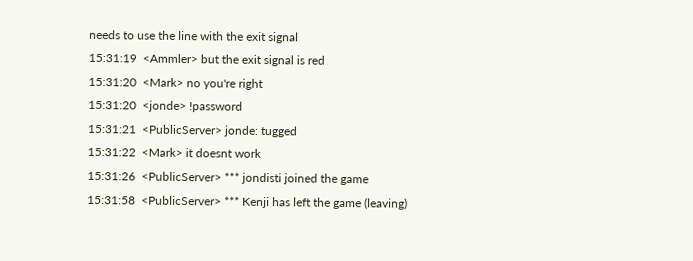needs to use the line with the exit signal
15:31:19  <Ammler> but the exit signal is red
15:31:20  <Mark> no you're right
15:31:20  <jonde> !password
15:31:21  <PublicServer> jonde: tugged
15:31:22  <Mark> it doesnt work
15:31:26  <PublicServer> *** jondisti joined the game
15:31:58  <PublicServer> *** Kenji has left the game (leaving)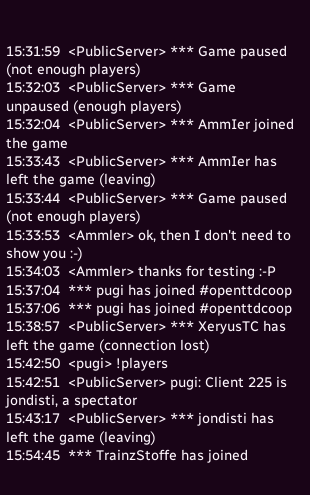15:31:59  <PublicServer> *** Game paused (not enough players)
15:32:03  <PublicServer> *** Game unpaused (enough players)
15:32:04  <PublicServer> *** AmmIer joined the game
15:33:43  <PublicServer> *** AmmIer has left the game (leaving)
15:33:44  <PublicServer> *** Game paused (not enough players)
15:33:53  <Ammler> ok, then I don't need to show you :-)
15:34:03  <Ammler> thanks for testing :-P
15:37:04  *** pugi has joined #openttdcoop
15:37:06  *** pugi has joined #openttdcoop
15:38:57  <PublicServer> *** XeryusTC has left the game (connection lost)
15:42:50  <pugi> !players
15:42:51  <PublicServer> pugi: Client 225 is jondisti, a spectator
15:43:17  <PublicServer> *** jondisti has left the game (leaving)
15:54:45  *** TrainzStoffe has joined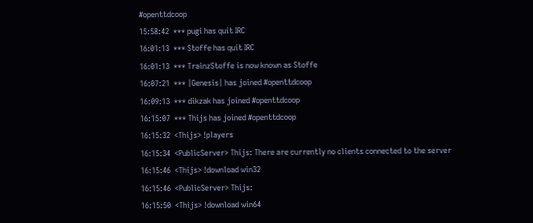#openttdcoop
15:58:42  *** pugi has quit IRC
16:01:13  *** Stoffe has quit IRC
16:01:13  *** TrainzStoffe is now known as Stoffe
16:07:21  *** |Genesis| has joined #openttdcoop
16:09:13  *** dikzak has joined #openttdcoop
16:15:07  *** Thijs has joined #openttdcoop
16:15:32  <Thijs> !players
16:15:34  <PublicServer> Thijs: There are currently no clients connected to the server
16:15:46  <Thijs> !download win32
16:15:46  <PublicServer> Thijs:
16:15:50  <Thijs> !download win64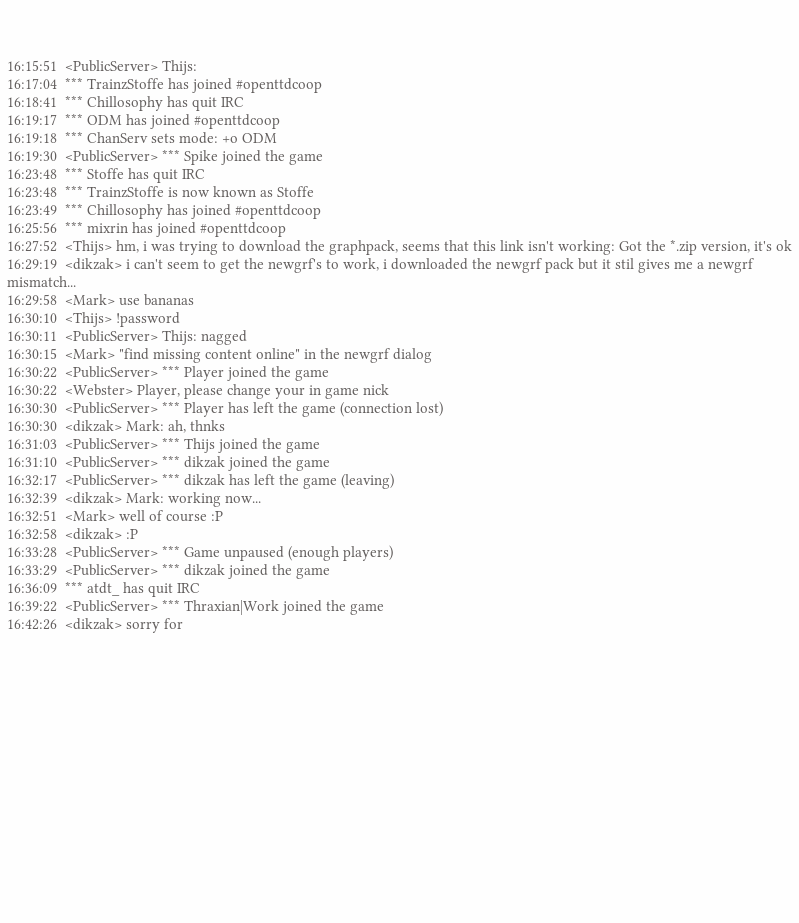16:15:51  <PublicServer> Thijs:
16:17:04  *** TrainzStoffe has joined #openttdcoop
16:18:41  *** Chillosophy has quit IRC
16:19:17  *** ODM has joined #openttdcoop
16:19:18  *** ChanServ sets mode: +o ODM
16:19:30  <PublicServer> *** Spike joined the game
16:23:48  *** Stoffe has quit IRC
16:23:48  *** TrainzStoffe is now known as Stoffe
16:23:49  *** Chillosophy has joined #openttdcoop
16:25:56  *** mixrin has joined #openttdcoop
16:27:52  <Thijs> hm, i was trying to download the graphpack, seems that this link isn't working: Got the *.zip version, it's ok
16:29:19  <dikzak> i can't seem to get the newgrf's to work, i downloaded the newgrf pack but it stil gives me a newgrf mismatch...
16:29:58  <Mark> use bananas
16:30:10  <Thijs> !password
16:30:11  <PublicServer> Thijs: nagged
16:30:15  <Mark> "find missing content online" in the newgrf dialog
16:30:22  <PublicServer> *** Player joined the game
16:30:22  <Webster> Player, please change your in game nick
16:30:30  <PublicServer> *** Player has left the game (connection lost)
16:30:30  <dikzak> Mark: ah, thnks
16:31:03  <PublicServer> *** Thijs joined the game
16:31:10  <PublicServer> *** dikzak joined the game
16:32:17  <PublicServer> *** dikzak has left the game (leaving)
16:32:39  <dikzak> Mark: working now...
16:32:51  <Mark> well of course :P
16:32:58  <dikzak> :P
16:33:28  <PublicServer> *** Game unpaused (enough players)
16:33:29  <PublicServer> *** dikzak joined the game
16:36:09  *** atdt_ has quit IRC
16:39:22  <PublicServer> *** Thraxian|Work joined the game
16:42:26  <dikzak> sorry for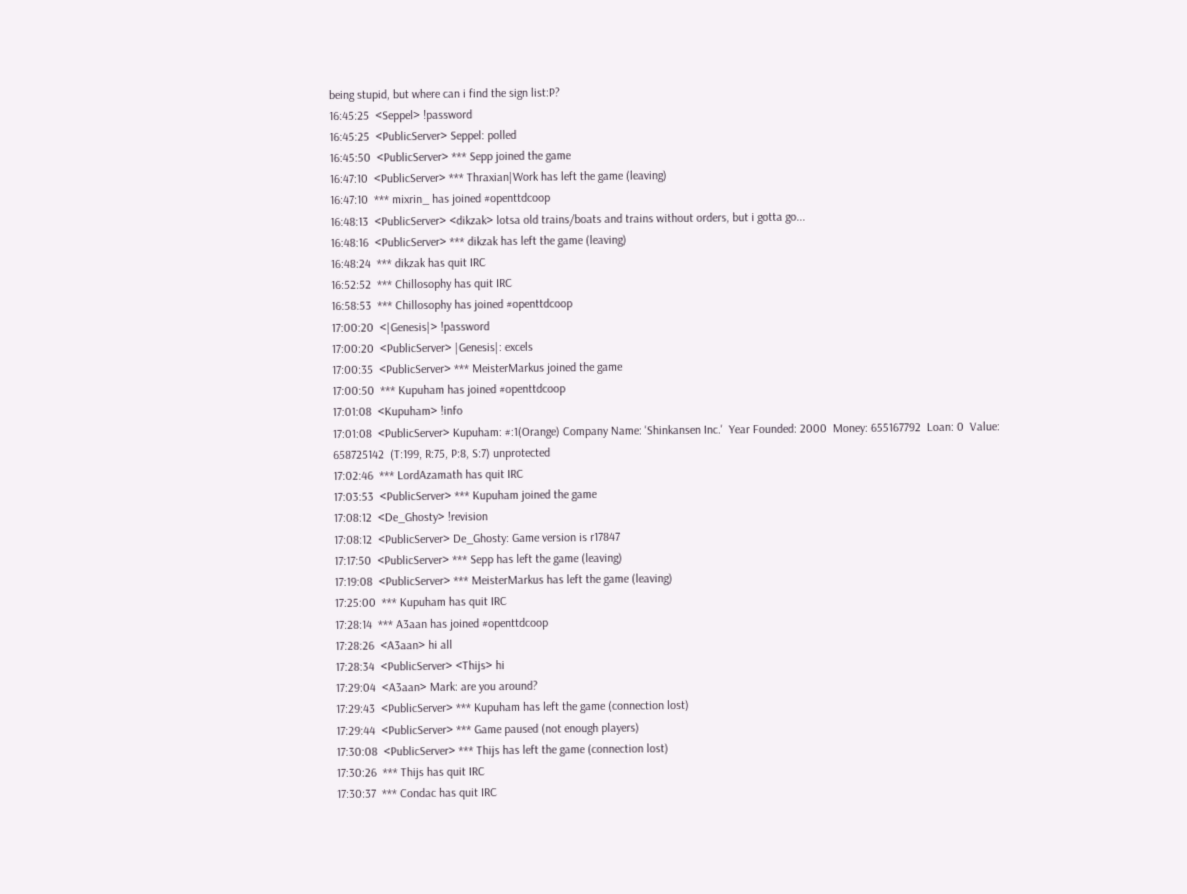being stupid, but where can i find the sign list:P?
16:45:25  <Seppel> !password
16:45:25  <PublicServer> Seppel: polled
16:45:50  <PublicServer> *** Sepp joined the game
16:47:10  <PublicServer> *** Thraxian|Work has left the game (leaving)
16:47:10  *** mixrin_ has joined #openttdcoop
16:48:13  <PublicServer> <dikzak> lotsa old trains/boats and trains without orders, but i gotta go...
16:48:16  <PublicServer> *** dikzak has left the game (leaving)
16:48:24  *** dikzak has quit IRC
16:52:52  *** Chillosophy has quit IRC
16:58:53  *** Chillosophy has joined #openttdcoop
17:00:20  <|Genesis|> !password
17:00:20  <PublicServer> |Genesis|: excels
17:00:35  <PublicServer> *** MeisterMarkus joined the game
17:00:50  *** Kupuham has joined #openttdcoop
17:01:08  <Kupuham> !info
17:01:08  <PublicServer> Kupuham: #:1(Orange) Company Name: 'Shinkansen Inc.'  Year Founded: 2000  Money: 655167792  Loan: 0  Value: 658725142  (T:199, R:75, P:8, S:7) unprotected
17:02:46  *** LordAzamath has quit IRC
17:03:53  <PublicServer> *** Kupuham joined the game
17:08:12  <De_Ghosty> !revision
17:08:12  <PublicServer> De_Ghosty: Game version is r17847
17:17:50  <PublicServer> *** Sepp has left the game (leaving)
17:19:08  <PublicServer> *** MeisterMarkus has left the game (leaving)
17:25:00  *** Kupuham has quit IRC
17:28:14  *** A3aan has joined #openttdcoop
17:28:26  <A3aan> hi all
17:28:34  <PublicServer> <Thijs> hi
17:29:04  <A3aan> Mark: are you around?
17:29:43  <PublicServer> *** Kupuham has left the game (connection lost)
17:29:44  <PublicServer> *** Game paused (not enough players)
17:30:08  <PublicServer> *** Thijs has left the game (connection lost)
17:30:26  *** Thijs has quit IRC
17:30:37  *** Condac has quit IRC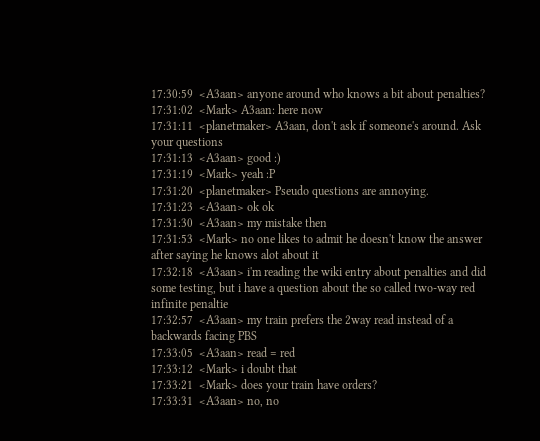17:30:59  <A3aan> anyone around who knows a bit about penalties?
17:31:02  <Mark> A3aan: here now
17:31:11  <planetmaker> A3aan, don't ask if someone's around. Ask your questions
17:31:13  <A3aan> good :)
17:31:19  <Mark> yeah :P
17:31:20  <planetmaker> Pseudo questions are annoying.
17:31:23  <A3aan> ok ok
17:31:30  <A3aan> my mistake then
17:31:53  <Mark> no one likes to admit he doesn't know the answer after saying he knows alot about it
17:32:18  <A3aan> i'm reading the wiki entry about penalties and did some testing, but i have a question about the so called two-way red infinite penaltie
17:32:57  <A3aan> my train prefers the 2way read instead of a backwards facing PBS
17:33:05  <A3aan> read = red
17:33:12  <Mark> i doubt that
17:33:21  <Mark> does your train have orders?
17:33:31  <A3aan> no, no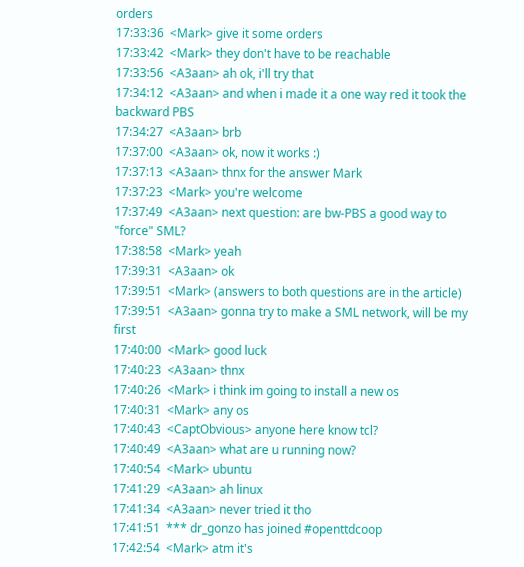orders
17:33:36  <Mark> give it some orders
17:33:42  <Mark> they don't have to be reachable
17:33:56  <A3aan> ah ok, i'll try that
17:34:12  <A3aan> and when i made it a one way red it took the backward PBS
17:34:27  <A3aan> brb
17:37:00  <A3aan> ok, now it works :)
17:37:13  <A3aan> thnx for the answer Mark
17:37:23  <Mark> you're welcome
17:37:49  <A3aan> next question: are bw-PBS a good way to "force" SML?
17:38:58  <Mark> yeah
17:39:31  <A3aan> ok
17:39:51  <Mark> (answers to both questions are in the article)
17:39:51  <A3aan> gonna try to make a SML network, will be my first
17:40:00  <Mark> good luck
17:40:23  <A3aan> thnx
17:40:26  <Mark> i think im going to install a new os
17:40:31  <Mark> any os
17:40:43  <CaptObvious> anyone here know tcl?
17:40:49  <A3aan> what are u running now?
17:40:54  <Mark> ubuntu
17:41:29  <A3aan> ah linux
17:41:34  <A3aan> never tried it tho
17:41:51  *** dr_gonzo has joined #openttdcoop
17:42:54  <Mark> atm it's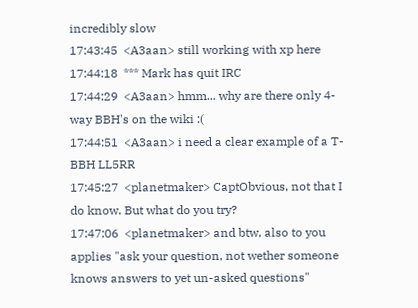incredibly slow
17:43:45  <A3aan> still working with xp here
17:44:18  *** Mark has quit IRC
17:44:29  <A3aan> hmm... why are there only 4-way BBH's on the wiki :(
17:44:51  <A3aan> i need a clear example of a T-BBH LL5RR
17:45:27  <planetmaker> CaptObvious, not that I do know. But what do you try?
17:47:06  <planetmaker> and btw, also to you applies "ask your question, not wether someone knows answers to yet un-asked questions"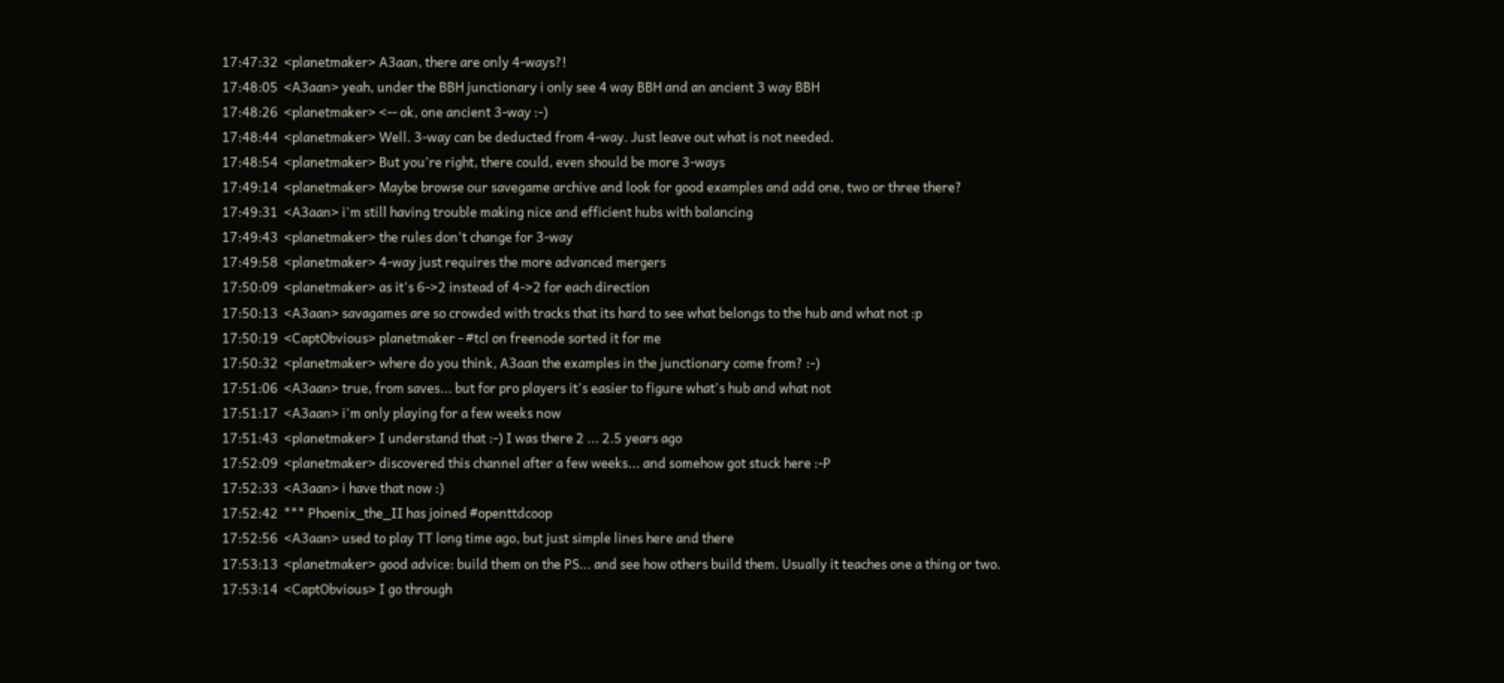17:47:32  <planetmaker> A3aan, there are only 4-ways?!
17:48:05  <A3aan> yeah, under the BBH junctionary i only see 4 way BBH and an ancient 3 way BBH
17:48:26  <planetmaker> <-- ok, one ancient 3-way :-)
17:48:44  <planetmaker> Well. 3-way can be deducted from 4-way. Just leave out what is not needed.
17:48:54  <planetmaker> But you're right, there could, even should be more 3-ways
17:49:14  <planetmaker> Maybe browse our savegame archive and look for good examples and add one, two or three there?
17:49:31  <A3aan> i'm still having trouble making nice and efficient hubs with balancing
17:49:43  <planetmaker> the rules don't change for 3-way
17:49:58  <planetmaker> 4-way just requires the more advanced mergers
17:50:09  <planetmaker> as it's 6->2 instead of 4->2 for each direction
17:50:13  <A3aan> savagames are so crowded with tracks that its hard to see what belongs to the hub and what not :p
17:50:19  <CaptObvious> planetmaker - #tcl on freenode sorted it for me
17:50:32  <planetmaker> where do you think, A3aan the examples in the junctionary come from? :-)
17:51:06  <A3aan> true, from saves... but for pro players it's easier to figure what's hub and what not
17:51:17  <A3aan> i'm only playing for a few weeks now
17:51:43  <planetmaker> I understand that :-) I was there 2 ... 2.5 years ago
17:52:09  <planetmaker> discovered this channel after a few weeks... and somehow got stuck here :-P
17:52:33  <A3aan> i have that now :)
17:52:42  *** Phoenix_the_II has joined #openttdcoop
17:52:56  <A3aan> used to play TT long time ago, but just simple lines here and there
17:53:13  <planetmaker> good advice: build them on the PS... and see how others build them. Usually it teaches one a thing or two.
17:53:14  <CaptObvious> I go through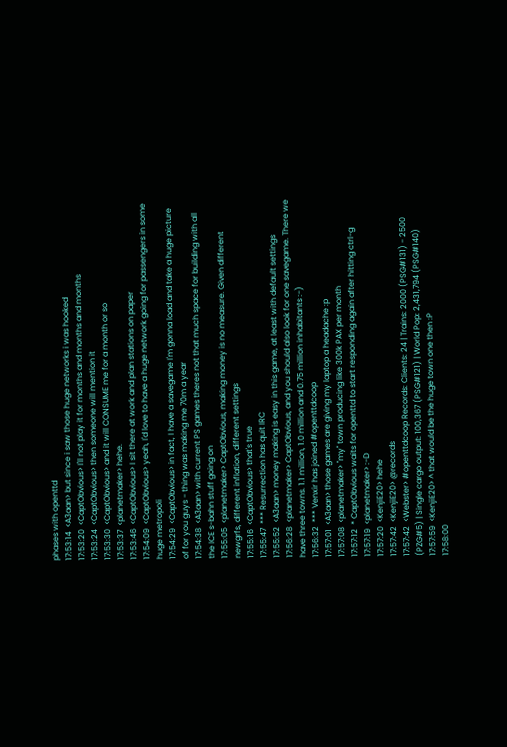phases with openttd
17:53:14  <A3aan> but since i saw those huge networks i was hooked
17:53:20  <CaptObvious> I'll not play it for months and months and months
17:53:24  <CaptObvious> then someone will mention it
17:53:30  <CaptObvious> and it will CONSUME me for a month or so
17:53:37  <planetmaker> hehe.
17:53:46  <CaptObvious> I sit there at work and plan stations on paper
17:54:09  <CaptObvious> yeah, I'd love to have a huge network going for passengers in some huge metropoli
17:54:29  <CaptObvious> in fact, I have a savegame I'm gonna load and take a huge picture of for you guys - thing was making me 70m a year
17:54:38  <A3aan> with current PS games theres not that much space for building with all the ICE s-bahn stuff going on
17:55:05  <planetmaker> CaptObvious, making money is no measure. Given different newgrfs, different inflation, different settings
17:55:16  <CaptObvious> that's true
17:55:47  *** Resurrection has quit IRC
17:55:52  <A3aan> money making is easy in this game, at least with default settings
17:56:28  <planetmaker> CaptObvious, and you should also look for one savegame. There we have three towns. 1.1 million, 1.0 million and 0.75 million inhabitants :-)
17:56:32  *** Venxir has joined #openttdcoop
17:57:01  <A3aan> those games are giving my laptop a headache :p
17:57:08  <planetmaker> "my" town producing like 300k PAX per month
17:57:12  * CaptObvious waits for openttd to start responding again after hitting ctrl-g
17:57:19  <planetmaker> :-D
17:57:20  <KenjiE20> hehe
17:57:42  <KenjiE20> @records
17:57:42  <Webster> #openttdcoop Records: Clients: 24 | Trains: 2000 (PSG#131) - 2500 (PZG#5) | Single cargo output: 100,367 (PSG#121) | World Pop: 2,431,794 (PSG#140)
17:57:59  <KenjiE20> ^ that would be the huge town one then :P
17:58:00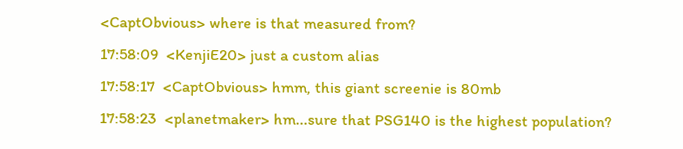<CaptObvious> where is that measured from?
17:58:09  <KenjiE20> just a custom alias
17:58:17  <CaptObvious> hmm, this giant screenie is 80mb
17:58:23  <planetmaker> hm...sure that PSG140 is the highest population?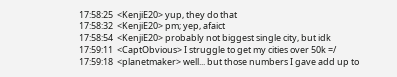17:58:25  <KenjiE20> yup, they do that
17:58:32  <KenjiE20> pm; yep, afaict
17:58:54  <KenjiE20> probably not biggest single city, but idk
17:59:11  <CaptObvious> I struggle to get my cities over 50k =/
17:59:18  <planetmaker> well... but those numbers I gave add up to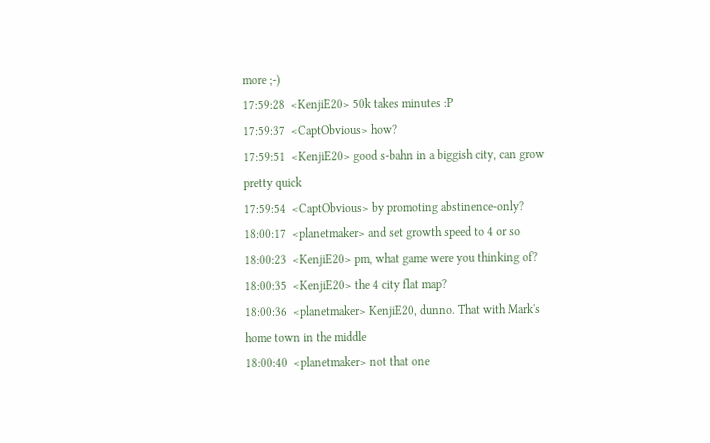more ;-)
17:59:28  <KenjiE20> 50k takes minutes :P
17:59:37  <CaptObvious> how?
17:59:51  <KenjiE20> good s-bahn in a biggish city, can grow pretty quick
17:59:54  <CaptObvious> by promoting abstinence-only?
18:00:17  <planetmaker> and set growth speed to 4 or so
18:00:23  <KenjiE20> pm, what game were you thinking of?
18:00:35  <KenjiE20> the 4 city flat map?
18:00:36  <planetmaker> KenjiE20, dunno. That with Mark's home town in the middle
18:00:40  <planetmaker> not that one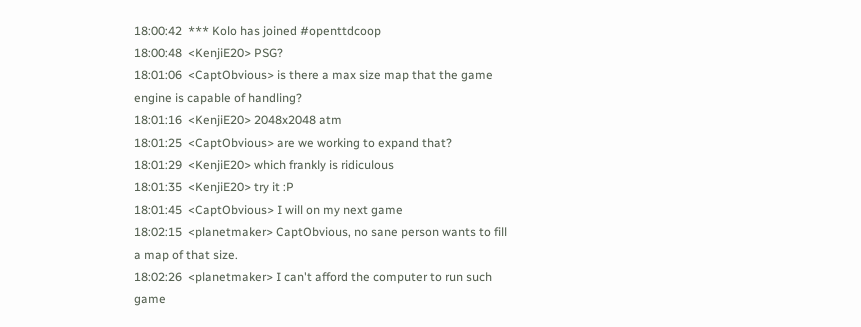18:00:42  *** Kolo has joined #openttdcoop
18:00:48  <KenjiE20> PSG?
18:01:06  <CaptObvious> is there a max size map that the game engine is capable of handling?
18:01:16  <KenjiE20> 2048x2048 atm
18:01:25  <CaptObvious> are we working to expand that?
18:01:29  <KenjiE20> which frankly is ridiculous
18:01:35  <KenjiE20> try it :P
18:01:45  <CaptObvious> I will on my next game
18:02:15  <planetmaker> CaptObvious, no sane person wants to fill a map of that size.
18:02:26  <planetmaker> I can't afford the computer to run such game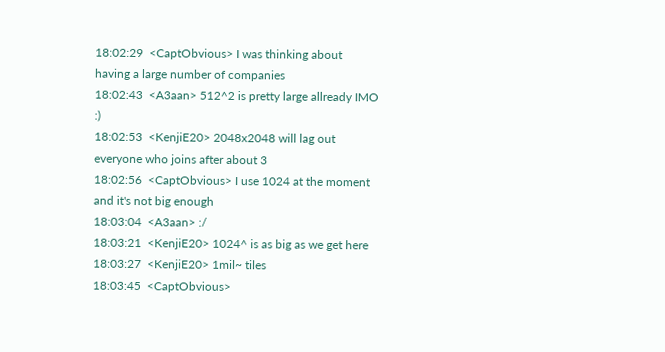18:02:29  <CaptObvious> I was thinking about having a large number of companies
18:02:43  <A3aan> 512^2 is pretty large allready IMO :)
18:02:53  <KenjiE20> 2048x2048 will lag out everyone who joins after about 3
18:02:56  <CaptObvious> I use 1024 at the moment and it's not big enough
18:03:04  <A3aan> :/
18:03:21  <KenjiE20> 1024^ is as big as we get here
18:03:27  <KenjiE20> 1mil~ tiles
18:03:45  <CaptObvious>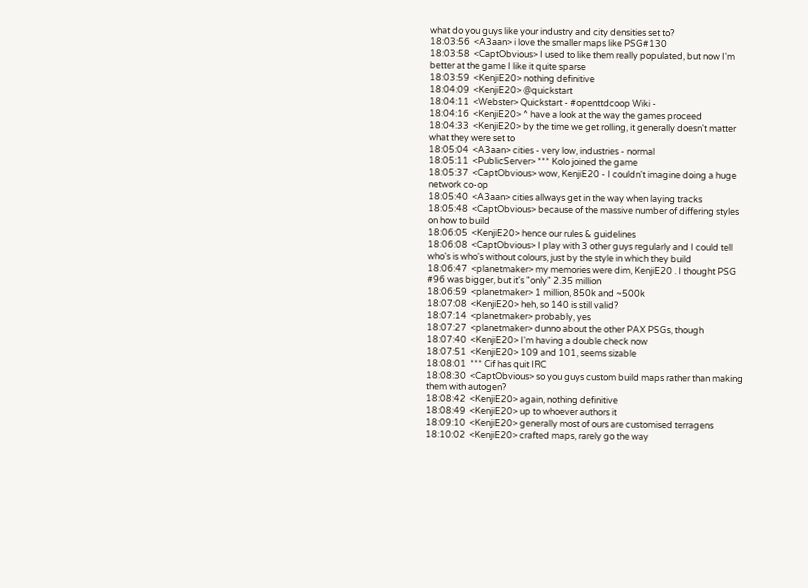what do you guys like your industry and city densities set to?
18:03:56  <A3aan> i love the smaller maps like PSG#130
18:03:58  <CaptObvious> I used to like them really populated, but now I'm better at the game I like it quite sparse
18:03:59  <KenjiE20> nothing definitive
18:04:09  <KenjiE20> @quickstart
18:04:11  <Webster> Quickstart - #openttdcoop Wiki -
18:04:16  <KenjiE20> ^ have a look at the way the games proceed
18:04:33  <KenjiE20> by the time we get rolling, it generally doesn't matter what they were set to
18:05:04  <A3aan> cities - very low, industries - normal
18:05:11  <PublicServer> *** Kolo joined the game
18:05:37  <CaptObvious> wow, KenjiE20 - I couldn't imagine doing a huge network co-op
18:05:40  <A3aan> cities allways get in the way when laying tracks
18:05:48  <CaptObvious> because of the massive number of differing styles on how to build
18:06:05  <KenjiE20> hence our rules & guidelines
18:06:08  <CaptObvious> I play with 3 other guys regularly and I could tell who's is who's without colours, just by the style in which they build
18:06:47  <planetmaker> my memories were dim, KenjiE20 . I thought PSG #96 was bigger, but it's "only" 2.35 million
18:06:59  <planetmaker> 1 million, 850k and ~500k
18:07:08  <KenjiE20> heh, so 140 is still valid?
18:07:14  <planetmaker> probably, yes
18:07:27  <planetmaker> dunno about the other PAX PSGs, though
18:07:40  <KenjiE20> I'm having a double check now
18:07:51  <KenjiE20> 109 and 101, seems sizable
18:08:01  *** Cif has quit IRC
18:08:30  <CaptObvious> so you guys custom build maps rather than making them with autogen?
18:08:42  <KenjiE20> again, nothing definitive
18:08:49  <KenjiE20> up to whoever authors it
18:09:10  <KenjiE20> generally most of ours are customised terragens
18:10:02  <KenjiE20> crafted maps, rarely go the way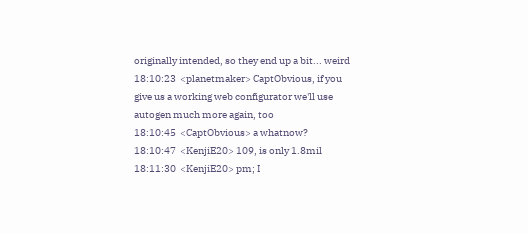originally intended, so they end up a bit... weird
18:10:23  <planetmaker> CaptObvious, if you give us a working web configurator we'll use autogen much more again, too
18:10:45  <CaptObvious> a whatnow?
18:10:47  <KenjiE20> 109, is only 1.8mil
18:11:30  <KenjiE20> pm; I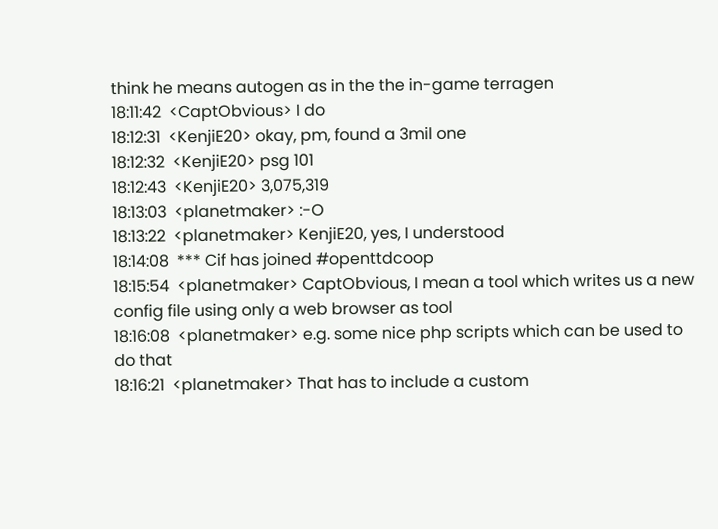think he means autogen as in the the in-game terragen
18:11:42  <CaptObvious> I do
18:12:31  <KenjiE20> okay, pm, found a 3mil one
18:12:32  <KenjiE20> psg 101
18:12:43  <KenjiE20> 3,075,319
18:13:03  <planetmaker> :-O
18:13:22  <planetmaker> KenjiE20, yes, I understood
18:14:08  *** Cif has joined #openttdcoop
18:15:54  <planetmaker> CaptObvious, I mean a tool which writes us a new config file using only a web browser as tool
18:16:08  <planetmaker> e.g. some nice php scripts which can be used to do that
18:16:21  <planetmaker> That has to include a custom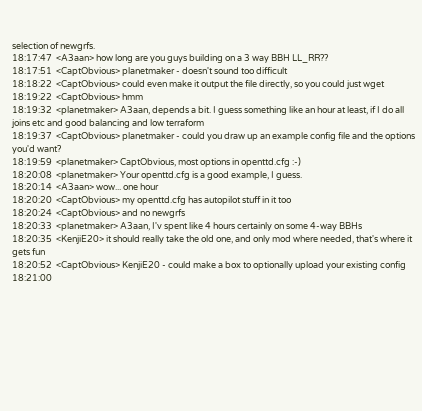selection of newgrfs.
18:17:47  <A3aan> how long are you guys building on a 3 way BBH LL_RR??
18:17:51  <CaptObvious> planetmaker - doesn't sound too difficult
18:18:22  <CaptObvious> could even make it output the file directly, so you could just wget
18:19:22  <CaptObvious> hmm
18:19:32  <planetmaker> A3aan, depends a bit. I guess something like an hour at least, if I do all joins etc and good balancing and low terraform
18:19:37  <CaptObvious> planetmaker - could you draw up an example config file and the options you'd want?
18:19:59  <planetmaker> CaptObvious, most options in openttd.cfg :-)
18:20:08  <planetmaker> Your openttd.cfg is a good example, I guess.
18:20:14  <A3aan> wow... one hour
18:20:20  <CaptObvious> my openttd.cfg has autopilot stuff in it too
18:20:24  <CaptObvious> and no newgrfs
18:20:33  <planetmaker> A3aan, I'v spent like 4 hours certainly on some 4-way BBHs
18:20:35  <KenjiE20> it should really take the old one, and only mod where needed, that's where it gets fun
18:20:52  <CaptObvious> KenjiE20 - could make a box to optionally upload your existing config
18:21:00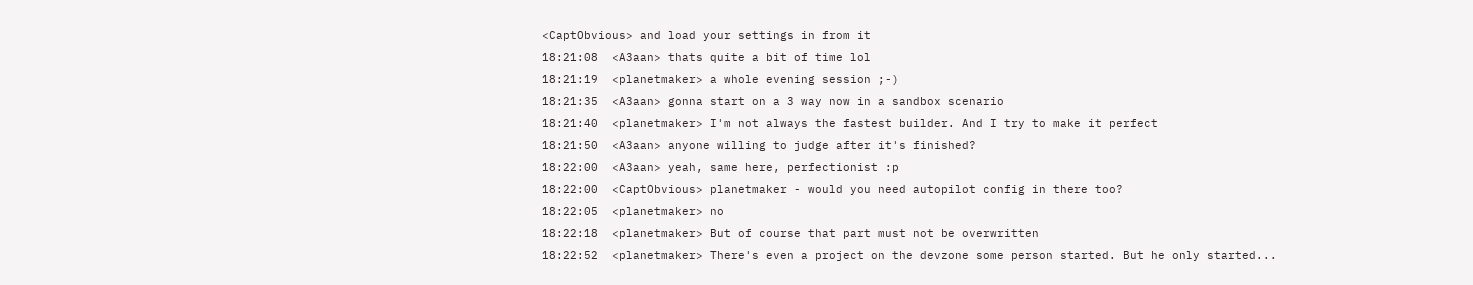<CaptObvious> and load your settings in from it
18:21:08  <A3aan> thats quite a bit of time lol
18:21:19  <planetmaker> a whole evening session ;-)
18:21:35  <A3aan> gonna start on a 3 way now in a sandbox scenario
18:21:40  <planetmaker> I'm not always the fastest builder. And I try to make it perfect
18:21:50  <A3aan> anyone willing to judge after it's finished?
18:22:00  <A3aan> yeah, same here, perfectionist :p
18:22:00  <CaptObvious> planetmaker - would you need autopilot config in there too?
18:22:05  <planetmaker> no
18:22:18  <planetmaker> But of course that part must not be overwritten
18:22:52  <planetmaker> There's even a project on the devzone some person started. But he only started...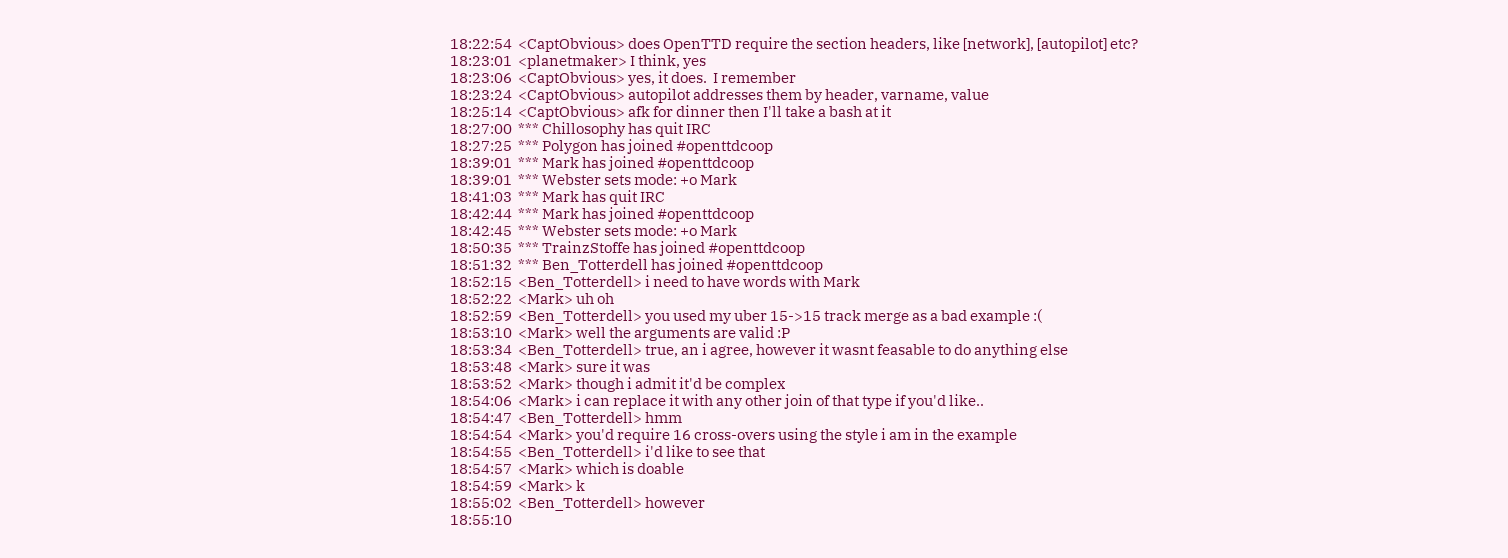18:22:54  <CaptObvious> does OpenTTD require the section headers, like [network], [autopilot] etc?
18:23:01  <planetmaker> I think, yes
18:23:06  <CaptObvious> yes, it does.  I remember
18:23:24  <CaptObvious> autopilot addresses them by header, varname, value
18:25:14  <CaptObvious> afk for dinner then I'll take a bash at it
18:27:00  *** Chillosophy has quit IRC
18:27:25  *** Polygon has joined #openttdcoop
18:39:01  *** Mark has joined #openttdcoop
18:39:01  *** Webster sets mode: +o Mark
18:41:03  *** Mark has quit IRC
18:42:44  *** Mark has joined #openttdcoop
18:42:45  *** Webster sets mode: +o Mark
18:50:35  *** TrainzStoffe has joined #openttdcoop
18:51:32  *** Ben_Totterdell has joined #openttdcoop
18:52:15  <Ben_Totterdell> i need to have words with Mark
18:52:22  <Mark> uh oh
18:52:59  <Ben_Totterdell> you used my uber 15->15 track merge as a bad example :(
18:53:10  <Mark> well the arguments are valid :P
18:53:34  <Ben_Totterdell> true, an i agree, however it wasnt feasable to do anything else
18:53:48  <Mark> sure it was
18:53:52  <Mark> though i admit it'd be complex
18:54:06  <Mark> i can replace it with any other join of that type if you'd like..
18:54:47  <Ben_Totterdell> hmm
18:54:54  <Mark> you'd require 16 cross-overs using the style i am in the example
18:54:55  <Ben_Totterdell> i'd like to see that
18:54:57  <Mark> which is doable
18:54:59  <Mark> k
18:55:02  <Ben_Totterdell> however
18:55:10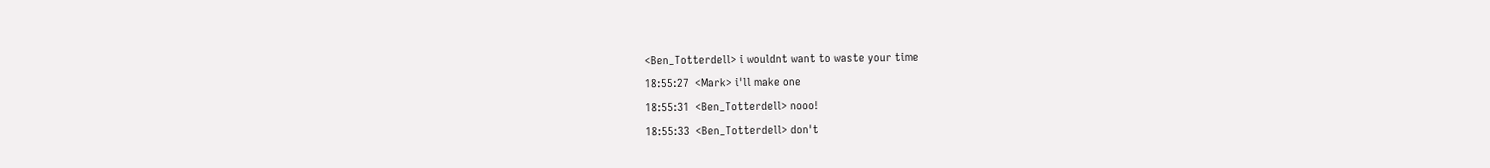<Ben_Totterdell> i wouldnt want to waste your time
18:55:27  <Mark> i'll make one
18:55:31  <Ben_Totterdell> nooo!
18:55:33  <Ben_Totterdell> don't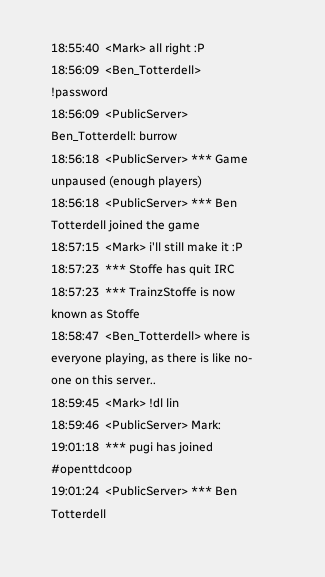18:55:40  <Mark> all right :P
18:56:09  <Ben_Totterdell> !password
18:56:09  <PublicServer> Ben_Totterdell: burrow
18:56:18  <PublicServer> *** Game unpaused (enough players)
18:56:18  <PublicServer> *** Ben Totterdell joined the game
18:57:15  <Mark> i'll still make it :P
18:57:23  *** Stoffe has quit IRC
18:57:23  *** TrainzStoffe is now known as Stoffe
18:58:47  <Ben_Totterdell> where is everyone playing, as there is like no-one on this server..
18:59:45  <Mark> !dl lin
18:59:46  <PublicServer> Mark:
19:01:18  *** pugi has joined #openttdcoop
19:01:24  <PublicServer> *** Ben Totterdell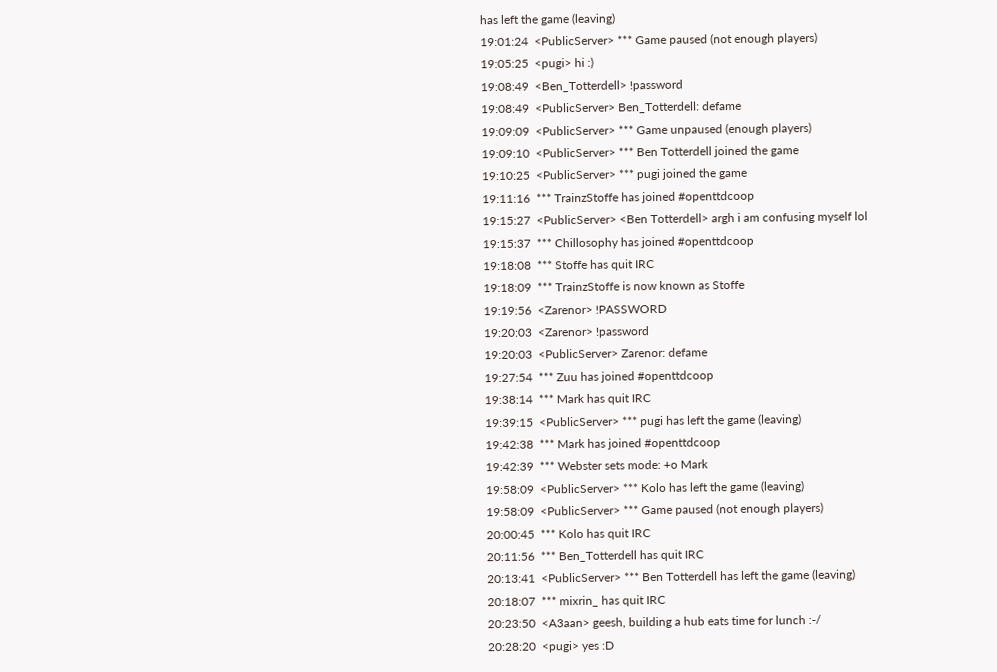has left the game (leaving)
19:01:24  <PublicServer> *** Game paused (not enough players)
19:05:25  <pugi> hi :)
19:08:49  <Ben_Totterdell> !password
19:08:49  <PublicServer> Ben_Totterdell: defame
19:09:09  <PublicServer> *** Game unpaused (enough players)
19:09:10  <PublicServer> *** Ben Totterdell joined the game
19:10:25  <PublicServer> *** pugi joined the game
19:11:16  *** TrainzStoffe has joined #openttdcoop
19:15:27  <PublicServer> <Ben Totterdell> argh i am confusing myself lol
19:15:37  *** Chillosophy has joined #openttdcoop
19:18:08  *** Stoffe has quit IRC
19:18:09  *** TrainzStoffe is now known as Stoffe
19:19:56  <Zarenor> !PASSWORD
19:20:03  <Zarenor> !password
19:20:03  <PublicServer> Zarenor: defame
19:27:54  *** Zuu has joined #openttdcoop
19:38:14  *** Mark has quit IRC
19:39:15  <PublicServer> *** pugi has left the game (leaving)
19:42:38  *** Mark has joined #openttdcoop
19:42:39  *** Webster sets mode: +o Mark
19:58:09  <PublicServer> *** Kolo has left the game (leaving)
19:58:09  <PublicServer> *** Game paused (not enough players)
20:00:45  *** Kolo has quit IRC
20:11:56  *** Ben_Totterdell has quit IRC
20:13:41  <PublicServer> *** Ben Totterdell has left the game (leaving)
20:18:07  *** mixrin_ has quit IRC
20:23:50  <A3aan> geesh, building a hub eats time for lunch :-/
20:28:20  <pugi> yes :D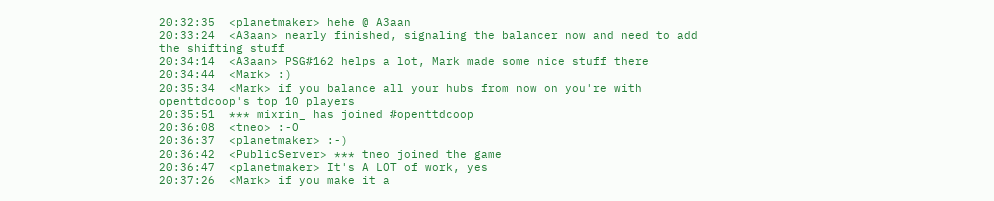20:32:35  <planetmaker> hehe @ A3aan
20:33:24  <A3aan> nearly finished, signaling the balancer now and need to add the shifting stuff
20:34:14  <A3aan> PSG#162 helps a lot, Mark made some nice stuff there
20:34:44  <Mark> :)
20:35:34  <Mark> if you balance all your hubs from now on you're with openttdcoop's top 10 players
20:35:51  *** mixrin_ has joined #openttdcoop
20:36:08  <tneo> :-O
20:36:37  <planetmaker> :-)
20:36:42  <PublicServer> *** tneo joined the game
20:36:47  <planetmaker> It's A LOT of work, yes
20:37:26  <Mark> if you make it a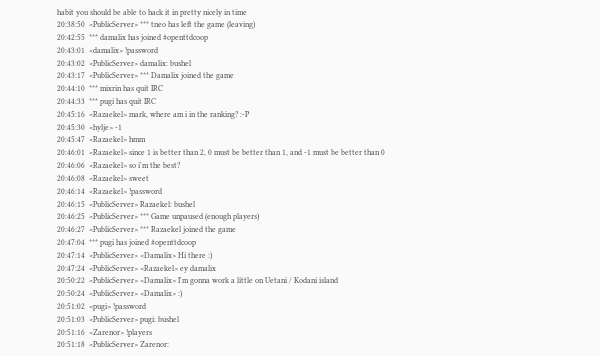habit you should be able to hack it in pretty nicely in time
20:38:50  <PublicServer> *** tneo has left the game (leaving)
20:42:55  *** damalix has joined #openttdcoop
20:43:01  <damalix> !password
20:43:02  <PublicServer> damalix: bushel
20:43:17  <PublicServer> *** Damalix joined the game
20:44:10  *** mixrin has quit IRC
20:44:33  *** pugi has quit IRC
20:45:16  <Razaekel> mark, where am i in the ranking? :-P
20:45:30  <hylje> -1
20:45:47  <Razaekel> hmm
20:46:01  <Razaekel> since 1 is better than 2, 0 must be better than 1, and -1 must be better than 0
20:46:06  <Razaekel> so i'm the best?
20:46:08  <Razaekel> sweet
20:46:14  <Razaekel> !password
20:46:15  <PublicServer> Razaekel: bushel
20:46:25  <PublicServer> *** Game unpaused (enough players)
20:46:27  <PublicServer> *** Razaekel joined the game
20:47:04  *** pugi has joined #openttdcoop
20:47:14  <PublicServer> <Damalix> Hi there :)
20:47:24  <PublicServer> <Razaekel> ey damalix
20:50:22  <PublicServer> <Damalix> I'm gonna work a little on Uetani / Kodani island
20:50:24  <PublicServer> <Damalix> :)
20:51:02  <pugi> !password
20:51:03  <PublicServer> pugi: bushel
20:51:16  <Zarenor> !players
20:51:18  <PublicServer> Zarenor: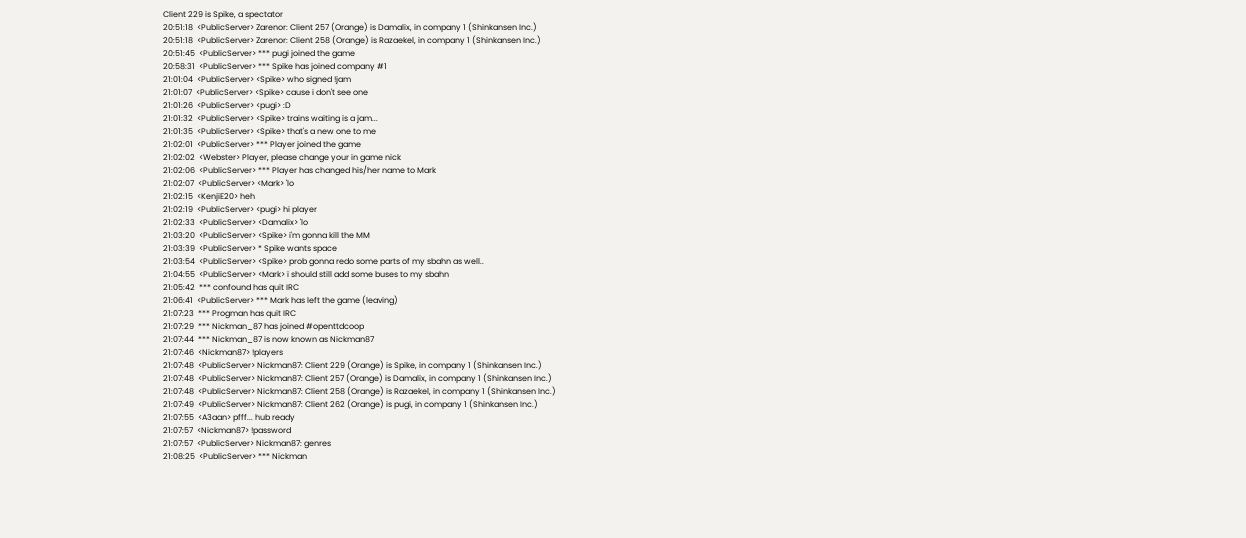Client 229 is Spike, a spectator
20:51:18  <PublicServer> Zarenor: Client 257 (Orange) is Damalix, in company 1 (Shinkansen Inc.)
20:51:18  <PublicServer> Zarenor: Client 258 (Orange) is Razaekel, in company 1 (Shinkansen Inc.)
20:51:45  <PublicServer> *** pugi joined the game
20:58:31  <PublicServer> *** Spike has joined company #1
21:01:04  <PublicServer> <Spike> who signed !jam
21:01:07  <PublicServer> <Spike> cause i don't see one
21:01:26  <PublicServer> <pugi> :D
21:01:32  <PublicServer> <Spike> trains waiting is a jam...
21:01:35  <PublicServer> <Spike> that's a new one to me
21:02:01  <PublicServer> *** Player joined the game
21:02:02  <Webster> Player, please change your in game nick
21:02:06  <PublicServer> *** Player has changed his/her name to Mark
21:02:07  <PublicServer> <Mark> 'lo
21:02:15  <KenjiE20> heh
21:02:19  <PublicServer> <pugi> hi player
21:02:33  <PublicServer> <Damalix> 'lo
21:03:20  <PublicServer> <Spike> i'm gonna kill the MM
21:03:39  <PublicServer> * Spike wants space
21:03:54  <PublicServer> <Spike> prob gonna redo some parts of my sbahn as well..
21:04:55  <PublicServer> <Mark> i should still add some buses to my sbahn
21:05:42  *** confound has quit IRC
21:06:41  <PublicServer> *** Mark has left the game (leaving)
21:07:23  *** Progman has quit IRC
21:07:29  *** Nickman_87 has joined #openttdcoop
21:07:44  *** Nickman_87 is now known as Nickman87
21:07:46  <Nickman87> !players
21:07:48  <PublicServer> Nickman87: Client 229 (Orange) is Spike, in company 1 (Shinkansen Inc.)
21:07:48  <PublicServer> Nickman87: Client 257 (Orange) is Damalix, in company 1 (Shinkansen Inc.)
21:07:48  <PublicServer> Nickman87: Client 258 (Orange) is Razaekel, in company 1 (Shinkansen Inc.)
21:07:49  <PublicServer> Nickman87: Client 262 (Orange) is pugi, in company 1 (Shinkansen Inc.)
21:07:55  <A3aan> pfff... hub ready
21:07:57  <Nickman87> !password
21:07:57  <PublicServer> Nickman87: genres
21:08:25  <PublicServer> *** Nickman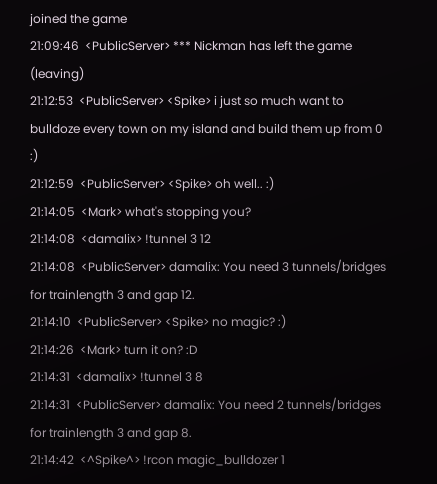joined the game
21:09:46  <PublicServer> *** Nickman has left the game (leaving)
21:12:53  <PublicServer> <Spike> i just so much want to bulldoze every town on my island and build them up from 0 :)
21:12:59  <PublicServer> <Spike> oh well.. :)
21:14:05  <Mark> what's stopping you?
21:14:08  <damalix> !tunnel 3 12
21:14:08  <PublicServer> damalix: You need 3 tunnels/bridges for trainlength 3 and gap 12.
21:14:10  <PublicServer> <Spike> no magic? :)
21:14:26  <Mark> turn it on? :D
21:14:31  <damalix> !tunnel 3 8
21:14:31  <PublicServer> damalix: You need 2 tunnels/bridges for trainlength 3 and gap 8.
21:14:42  <^Spike^> !rcon magic_bulldozer 1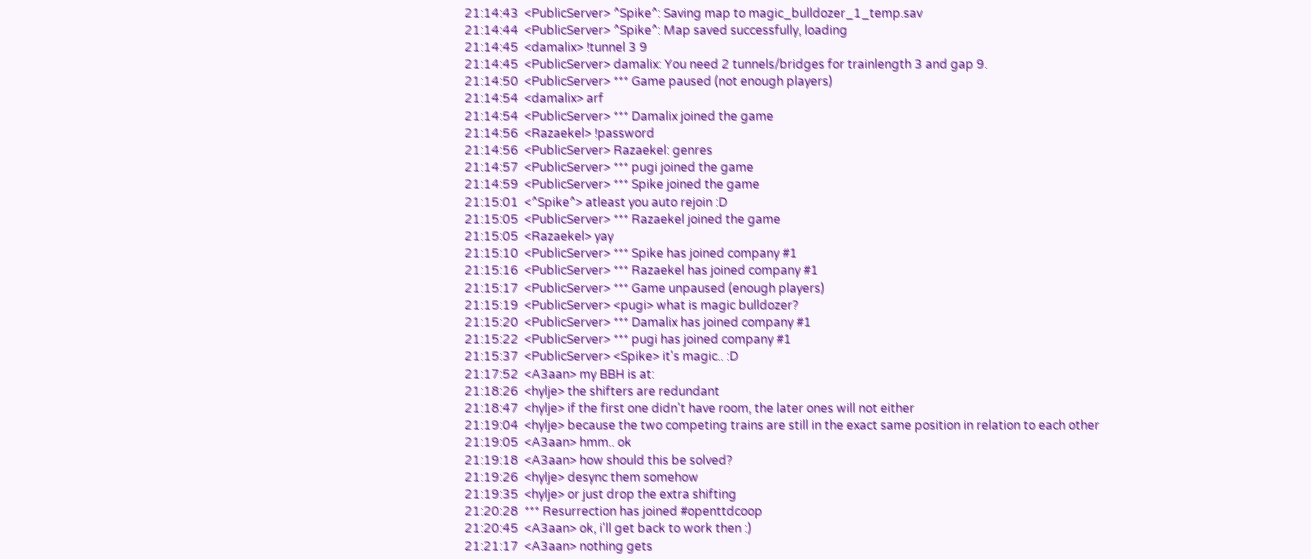21:14:43  <PublicServer> ^Spike^: Saving map to magic_bulldozer_1_temp.sav
21:14:44  <PublicServer> ^Spike^: Map saved successfully, loading
21:14:45  <damalix> !tunnel 3 9
21:14:45  <PublicServer> damalix: You need 2 tunnels/bridges for trainlength 3 and gap 9.
21:14:50  <PublicServer> *** Game paused (not enough players)
21:14:54  <damalix> arf
21:14:54  <PublicServer> *** Damalix joined the game
21:14:56  <Razaekel> !password
21:14:56  <PublicServer> Razaekel: genres
21:14:57  <PublicServer> *** pugi joined the game
21:14:59  <PublicServer> *** Spike joined the game
21:15:01  <^Spike^> atleast you auto rejoin :D
21:15:05  <PublicServer> *** Razaekel joined the game
21:15:05  <Razaekel> yay
21:15:10  <PublicServer> *** Spike has joined company #1
21:15:16  <PublicServer> *** Razaekel has joined company #1
21:15:17  <PublicServer> *** Game unpaused (enough players)
21:15:19  <PublicServer> <pugi> what is magic bulldozer?
21:15:20  <PublicServer> *** Damalix has joined company #1
21:15:22  <PublicServer> *** pugi has joined company #1
21:15:37  <PublicServer> <Spike> it's magic.. :D
21:17:52  <A3aan> my BBH is at:
21:18:26  <hylje> the shifters are redundant
21:18:47  <hylje> if the first one didn't have room, the later ones will not either
21:19:04  <hylje> because the two competing trains are still in the exact same position in relation to each other
21:19:05  <A3aan> hmm.. ok
21:19:18  <A3aan> how should this be solved?
21:19:26  <hylje> desync them somehow
21:19:35  <hylje> or just drop the extra shifting
21:20:28  *** Resurrection has joined #openttdcoop
21:20:45  <A3aan> ok, i'll get back to work then :)
21:21:17  <A3aan> nothing gets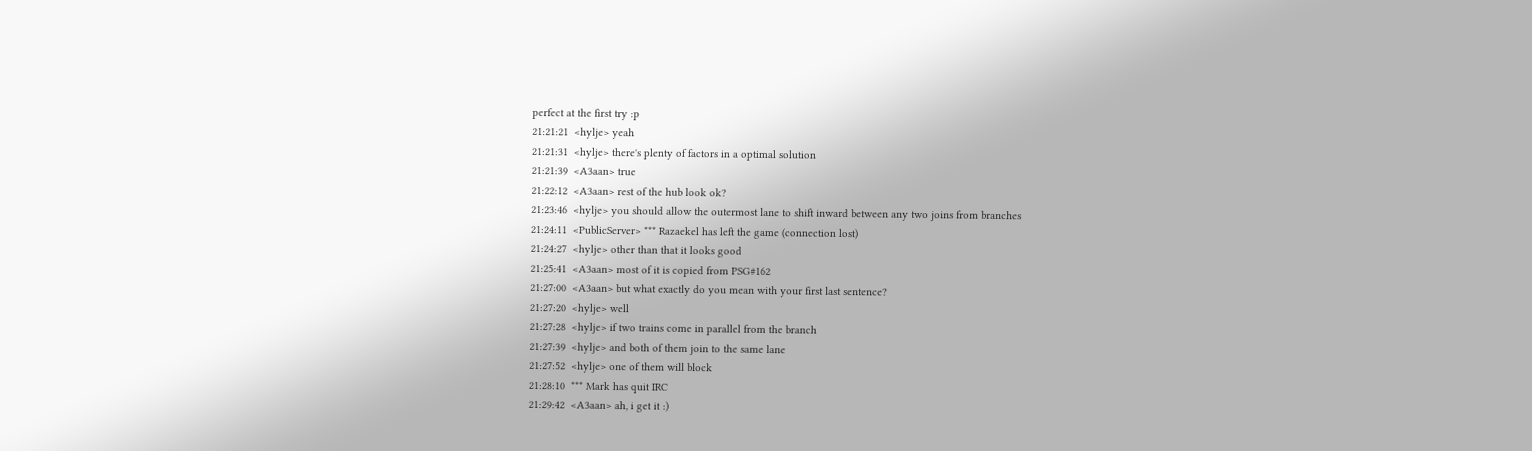perfect at the first try :p
21:21:21  <hylje> yeah
21:21:31  <hylje> there's plenty of factors in a optimal solution
21:21:39  <A3aan> true
21:22:12  <A3aan> rest of the hub look ok?
21:23:46  <hylje> you should allow the outermost lane to shift inward between any two joins from branches
21:24:11  <PublicServer> *** Razaekel has left the game (connection lost)
21:24:27  <hylje> other than that it looks good
21:25:41  <A3aan> most of it is copied from PSG#162
21:27:00  <A3aan> but what exactly do you mean with your first last sentence?
21:27:20  <hylje> well
21:27:28  <hylje> if two trains come in parallel from the branch
21:27:39  <hylje> and both of them join to the same lane
21:27:52  <hylje> one of them will block
21:28:10  *** Mark has quit IRC
21:29:42  <A3aan> ah, i get it :)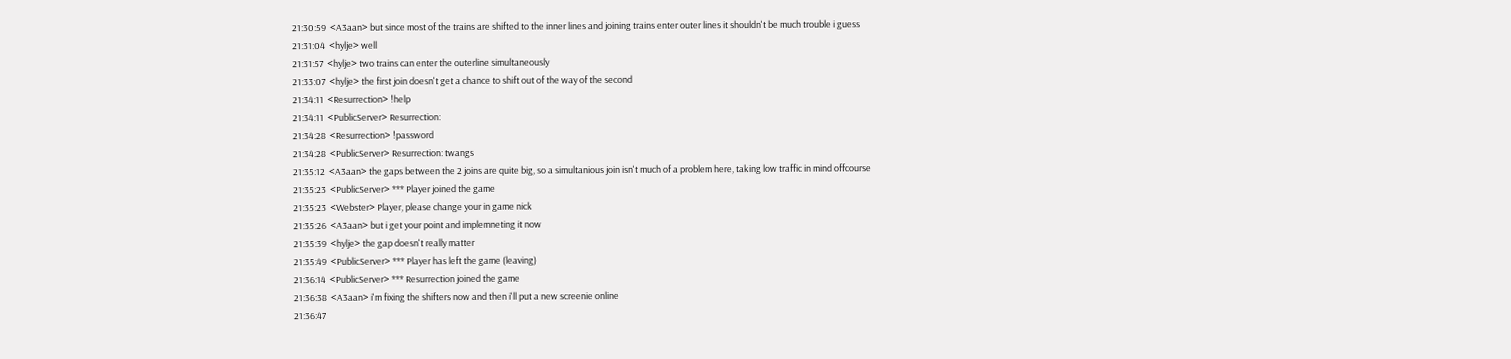21:30:59  <A3aan> but since most of the trains are shifted to the inner lines and joining trains enter outer lines it shouldn't be much trouble i guess
21:31:04  <hylje> well
21:31:57  <hylje> two trains can enter the outerline simultaneously
21:33:07  <hylje> the first join doesn't get a chance to shift out of the way of the second
21:34:11  <Resurrection> !help
21:34:11  <PublicServer> Resurrection:
21:34:28  <Resurrection> !password
21:34:28  <PublicServer> Resurrection: twangs
21:35:12  <A3aan> the gaps between the 2 joins are quite big, so a simultanious join isn't much of a problem here, taking low traffic in mind offcourse
21:35:23  <PublicServer> *** Player joined the game
21:35:23  <Webster> Player, please change your in game nick
21:35:26  <A3aan> but i get your point and implemneting it now
21:35:39  <hylje> the gap doesn't really matter
21:35:49  <PublicServer> *** Player has left the game (leaving)
21:36:14  <PublicServer> *** Resurrection joined the game
21:36:38  <A3aan> i'm fixing the shifters now and then i'll put a new screenie online
21:36:47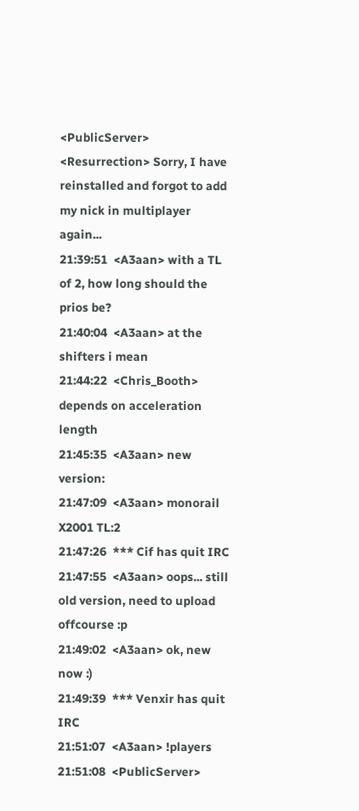<PublicServer> <Resurrection> Sorry, I have reinstalled and forgot to add my nick in multiplayer again...
21:39:51  <A3aan> with a TL of 2, how long should the prios be?
21:40:04  <A3aan> at the shifters i mean
21:44:22  <Chris_Booth> depends on acceleration length
21:45:35  <A3aan> new version:
21:47:09  <A3aan> monorail X2001 TL:2
21:47:26  *** Cif has quit IRC
21:47:55  <A3aan> oops... still old version, need to upload offcourse :p
21:49:02  <A3aan> ok, new now :)
21:49:39  *** Venxir has quit IRC
21:51:07  <A3aan> !players
21:51:08  <PublicServer>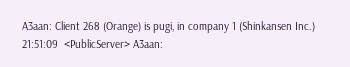A3aan: Client 268 (Orange) is pugi, in company 1 (Shinkansen Inc.)
21:51:09  <PublicServer> A3aan: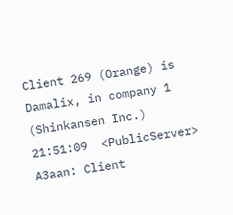Client 269 (Orange) is Damalix, in company 1 (Shinkansen Inc.)
21:51:09  <PublicServer> A3aan: Client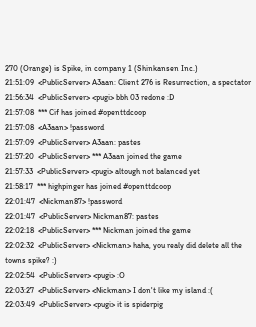270 (Orange) is Spike, in company 1 (Shinkansen Inc.)
21:51:09  <PublicServer> A3aan: Client 276 is Resurrection, a spectator
21:56:34  <PublicServer> <pugi> bbh 03 redone :D
21:57:08  *** Cif has joined #openttdcoop
21:57:08  <A3aan> !password
21:57:09  <PublicServer> A3aan: pastes
21:57:20  <PublicServer> *** A3aan joined the game
21:57:33  <PublicServer> <pugi> altough not balanced yet
21:58:17  *** highpinger has joined #openttdcoop
22:01:47  <Nickman87> !password
22:01:47  <PublicServer> Nickman87: pastes
22:02:18  <PublicServer> *** Nickman joined the game
22:02:32  <PublicServer> <Nickman> haha, you realy did delete all the towns spike? :)
22:02:54  <PublicServer> <pugi> :O
22:03:27  <PublicServer> <Nickman> I don't like my island :(
22:03:49  <PublicServer> <pugi> it is spiderpig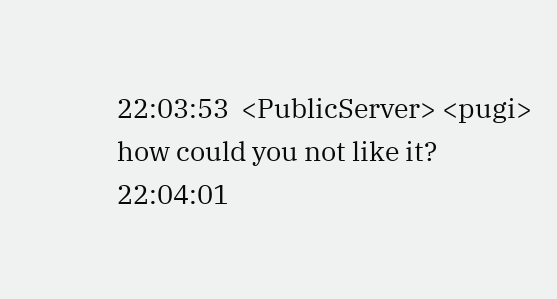22:03:53  <PublicServer> <pugi> how could you not like it?
22:04:01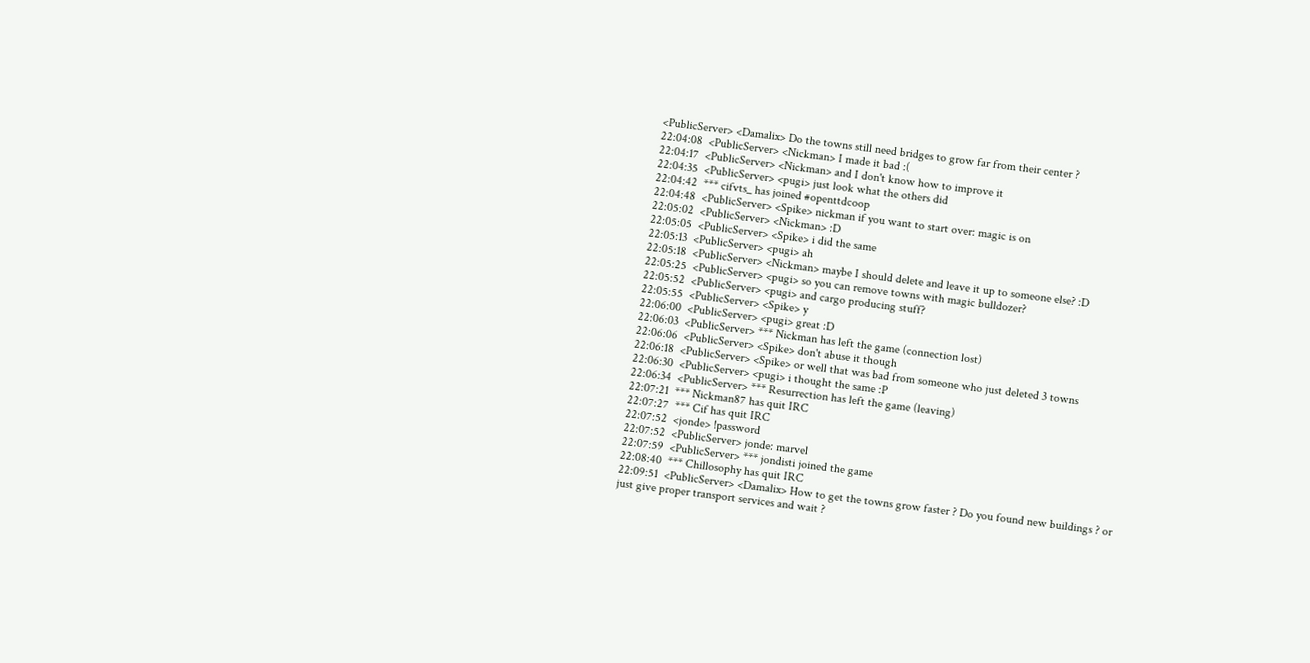<PublicServer> <Damalix> Do the towns still need bridges to grow far from their center ?
22:04:08  <PublicServer> <Nickman> I made it bad :(
22:04:17  <PublicServer> <Nickman> and I don't know how to improve it
22:04:35  <PublicServer> <pugi> just look what the others did
22:04:42  *** cifvts_ has joined #openttdcoop
22:04:48  <PublicServer> <Spike> nickman if you want to start over: magic is on
22:05:02  <PublicServer> <Nickman> :D
22:05:05  <PublicServer> <Spike> i did the same
22:05:13  <PublicServer> <pugi> ah
22:05:18  <PublicServer> <Nickman> maybe I should delete and leave it up to someone else? :D
22:05:25  <PublicServer> <pugi> so you can remove towns with magic bulldozer?
22:05:52  <PublicServer> <pugi> and cargo producing stuff?
22:05:55  <PublicServer> <Spike> y
22:06:00  <PublicServer> <pugi> great :D
22:06:03  <PublicServer> *** Nickman has left the game (connection lost)
22:06:06  <PublicServer> <Spike> don't abuse it though
22:06:18  <PublicServer> <Spike> or well that was bad from someone who just deleted 3 towns
22:06:30  <PublicServer> <pugi> i thought the same :P
22:06:34  <PublicServer> *** Resurrection has left the game (leaving)
22:07:21  *** Nickman87 has quit IRC
22:07:27  *** Cif has quit IRC
22:07:52  <jonde> !password
22:07:52  <PublicServer> jonde: marvel
22:07:59  <PublicServer> *** jondisti joined the game
22:08:40  *** Chillosophy has quit IRC
22:09:51  <PublicServer> <Damalix> How to get the towns grow faster ? Do you found new buildings ? or just give proper transport services and wait ?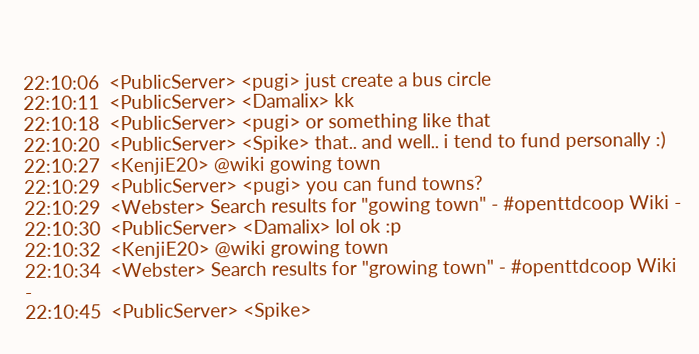22:10:06  <PublicServer> <pugi> just create a bus circle
22:10:11  <PublicServer> <Damalix> kk
22:10:18  <PublicServer> <pugi> or something like that
22:10:20  <PublicServer> <Spike> that.. and well.. i tend to fund personally :)
22:10:27  <KenjiE20> @wiki gowing town
22:10:29  <PublicServer> <pugi> you can fund towns?
22:10:29  <Webster> Search results for "gowing town" - #openttdcoop Wiki -
22:10:30  <PublicServer> <Damalix> lol ok :p
22:10:32  <KenjiE20> @wiki growing town
22:10:34  <Webster> Search results for "growing town" - #openttdcoop Wiki -
22:10:45  <PublicServer> <Spike>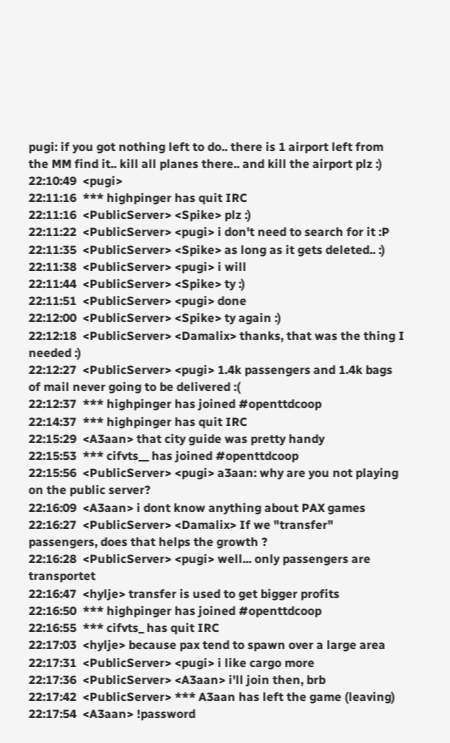pugi: if you got nothing left to do.. there is 1 airport left from the MM find it.. kill all planes there.. and kill the airport plz :)
22:10:49  <pugi>
22:11:16  *** highpinger has quit IRC
22:11:16  <PublicServer> <Spike> plz :)
22:11:22  <PublicServer> <pugi> i don't need to search for it :P
22:11:35  <PublicServer> <Spike> as long as it gets deleted.. :)
22:11:38  <PublicServer> <pugi> i will
22:11:44  <PublicServer> <Spike> ty :)
22:11:51  <PublicServer> <pugi> done
22:12:00  <PublicServer> <Spike> ty again :)
22:12:18  <PublicServer> <Damalix> thanks, that was the thing I needed :)
22:12:27  <PublicServer> <pugi> 1.4k passengers and 1.4k bags of mail never going to be delivered :(
22:12:37  *** highpinger has joined #openttdcoop
22:14:37  *** highpinger has quit IRC
22:15:29  <A3aan> that city guide was pretty handy
22:15:53  *** cifvts__ has joined #openttdcoop
22:15:56  <PublicServer> <pugi> a3aan: why are you not playing on the public server?
22:16:09  <A3aan> i dont know anything about PAX games
22:16:27  <PublicServer> <Damalix> If we "transfer" passengers, does that helps the growth ?
22:16:28  <PublicServer> <pugi> well... only passengers are transportet
22:16:47  <hylje> transfer is used to get bigger profits
22:16:50  *** highpinger has joined #openttdcoop
22:16:55  *** cifvts_ has quit IRC
22:17:03  <hylje> because pax tend to spawn over a large area
22:17:31  <PublicServer> <pugi> i like cargo more
22:17:36  <PublicServer> <A3aan> i'll join then, brb
22:17:42  <PublicServer> *** A3aan has left the game (leaving)
22:17:54  <A3aan> !password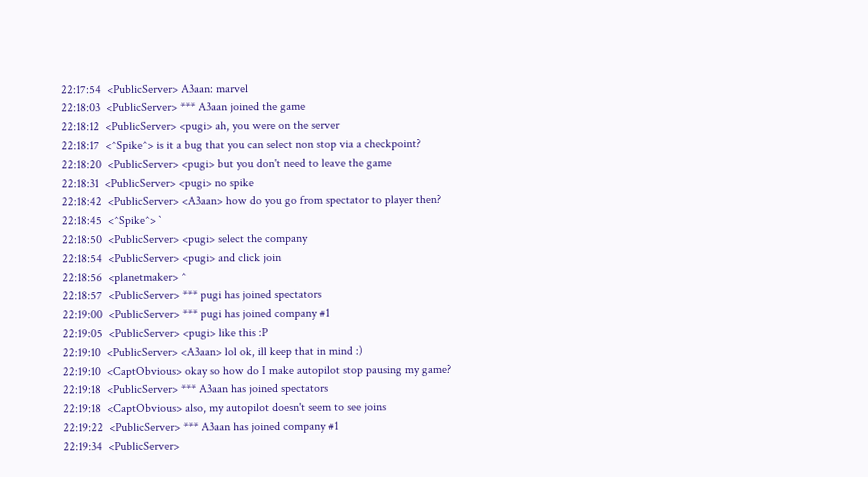22:17:54  <PublicServer> A3aan: marvel
22:18:03  <PublicServer> *** A3aan joined the game
22:18:12  <PublicServer> <pugi> ah, you were on the server
22:18:17  <^Spike^> is it a bug that you can select non stop via a checkpoint?
22:18:20  <PublicServer> <pugi> but you don't need to leave the game
22:18:31  <PublicServer> <pugi> no spike
22:18:42  <PublicServer> <A3aan> how do you go from spectator to player then?
22:18:45  <^Spike^> `
22:18:50  <PublicServer> <pugi> select the company
22:18:54  <PublicServer> <pugi> and click join
22:18:56  <planetmaker> ^
22:18:57  <PublicServer> *** pugi has joined spectators
22:19:00  <PublicServer> *** pugi has joined company #1
22:19:05  <PublicServer> <pugi> like this :P
22:19:10  <PublicServer> <A3aan> lol ok, ill keep that in mind :)
22:19:10  <CaptObvious> okay so how do I make autopilot stop pausing my game?
22:19:18  <PublicServer> *** A3aan has joined spectators
22:19:18  <CaptObvious> also, my autopilot doesn't seem to see joins
22:19:22  <PublicServer> *** A3aan has joined company #1
22:19:34  <PublicServer>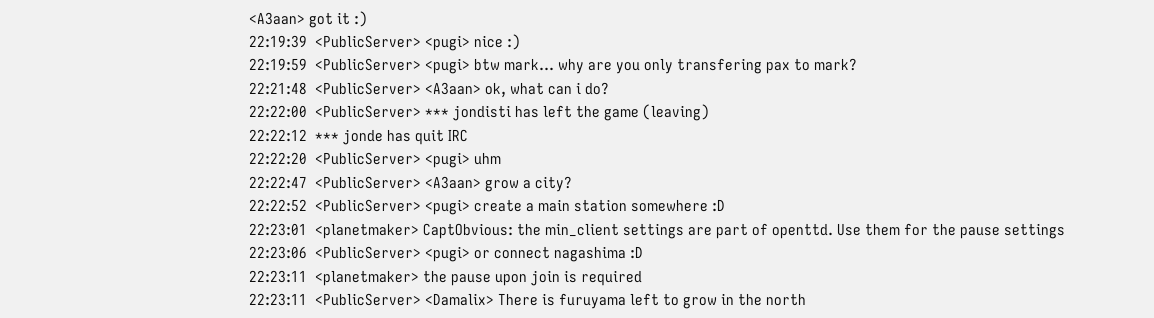<A3aan> got it :)
22:19:39  <PublicServer> <pugi> nice :)
22:19:59  <PublicServer> <pugi> btw mark... why are you only transfering pax to mark?
22:21:48  <PublicServer> <A3aan> ok, what can i do?
22:22:00  <PublicServer> *** jondisti has left the game (leaving)
22:22:12  *** jonde has quit IRC
22:22:20  <PublicServer> <pugi> uhm
22:22:47  <PublicServer> <A3aan> grow a city?
22:22:52  <PublicServer> <pugi> create a main station somewhere :D
22:23:01  <planetmaker> CaptObvious: the min_client settings are part of openttd. Use them for the pause settings
22:23:06  <PublicServer> <pugi> or connect nagashima :D
22:23:11  <planetmaker> the pause upon join is required
22:23:11  <PublicServer> <Damalix> There is furuyama left to grow in the north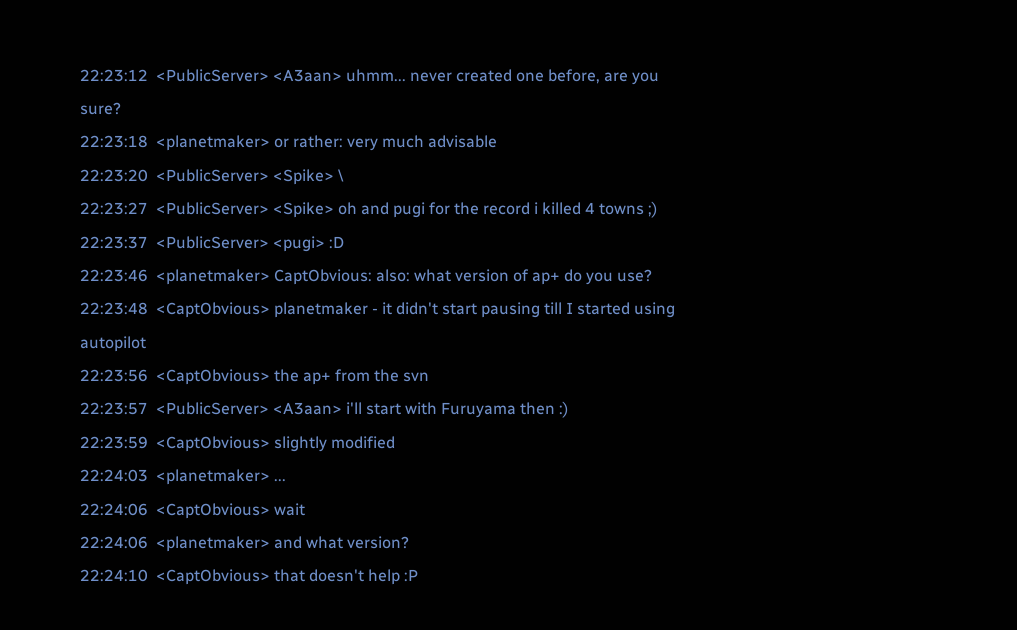22:23:12  <PublicServer> <A3aan> uhmm... never created one before, are you sure?
22:23:18  <planetmaker> or rather: very much advisable
22:23:20  <PublicServer> <Spike> \
22:23:27  <PublicServer> <Spike> oh and pugi for the record i killed 4 towns ;)
22:23:37  <PublicServer> <pugi> :D
22:23:46  <planetmaker> CaptObvious: also: what version of ap+ do you use?
22:23:48  <CaptObvious> planetmaker - it didn't start pausing till I started using autopilot
22:23:56  <CaptObvious> the ap+ from the svn
22:23:57  <PublicServer> <A3aan> i'll start with Furuyama then :)
22:23:59  <CaptObvious> slightly modified
22:24:03  <planetmaker> ...
22:24:06  <CaptObvious> wait
22:24:06  <planetmaker> and what version?
22:24:10  <CaptObvious> that doesn't help :P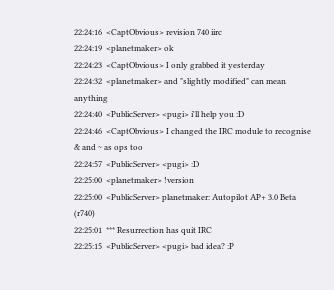22:24:16  <CaptObvious> revision 740 iirc
22:24:19  <planetmaker> ok
22:24:23  <CaptObvious> I only grabbed it yesterday
22:24:32  <planetmaker> and "slightly modified" can mean anything
22:24:40  <PublicServer> <pugi> i'll help you :D
22:24:46  <CaptObvious> I changed the IRC module to recognise & and ~ as ops too
22:24:57  <PublicServer> <pugi> :D
22:25:00  <planetmaker> !version
22:25:00  <PublicServer> planetmaker: Autopilot AP+ 3.0 Beta (r740)
22:25:01  *** Resurrection has quit IRC
22:25:15  <PublicServer> <pugi> bad idea? :P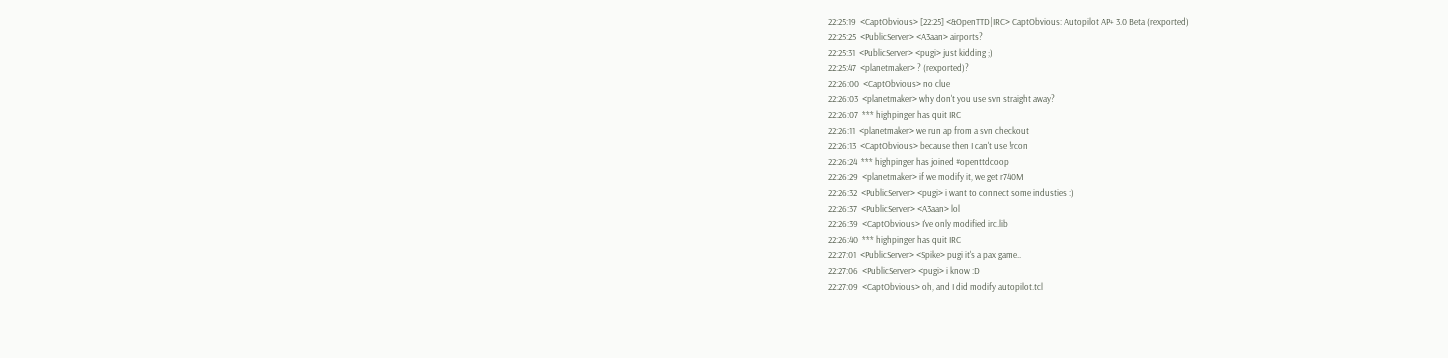22:25:19  <CaptObvious> [22:25] <&OpenTTD|IRC> CaptObvious: Autopilot AP+ 3.0 Beta (rexported)
22:25:25  <PublicServer> <A3aan> airports?
22:25:31  <PublicServer> <pugi> just kidding ;)
22:25:47  <planetmaker> ? (rexported)?
22:26:00  <CaptObvious> no clue
22:26:03  <planetmaker> why don't you use svn straight away?
22:26:07  *** highpinger has quit IRC
22:26:11  <planetmaker> we run ap from a svn checkout
22:26:13  <CaptObvious> because then I can't use !rcon
22:26:24  *** highpinger has joined #openttdcoop
22:26:29  <planetmaker> if we modify it, we get r740M
22:26:32  <PublicServer> <pugi> i want to connect some industies :)
22:26:37  <PublicServer> <A3aan> lol
22:26:39  <CaptObvious> I've only modified irc.lib
22:26:40  *** highpinger has quit IRC
22:27:01  <PublicServer> <Spike> pugi it's a pax game..
22:27:06  <PublicServer> <pugi> i know :D
22:27:09  <CaptObvious> oh, and I did modify autopilot.tcl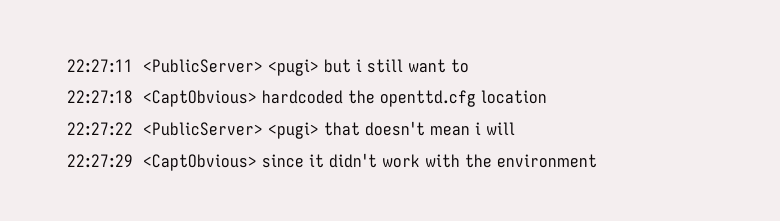22:27:11  <PublicServer> <pugi> but i still want to
22:27:18  <CaptObvious> hardcoded the openttd.cfg location
22:27:22  <PublicServer> <pugi> that doesn't mean i will
22:27:29  <CaptObvious> since it didn't work with the environment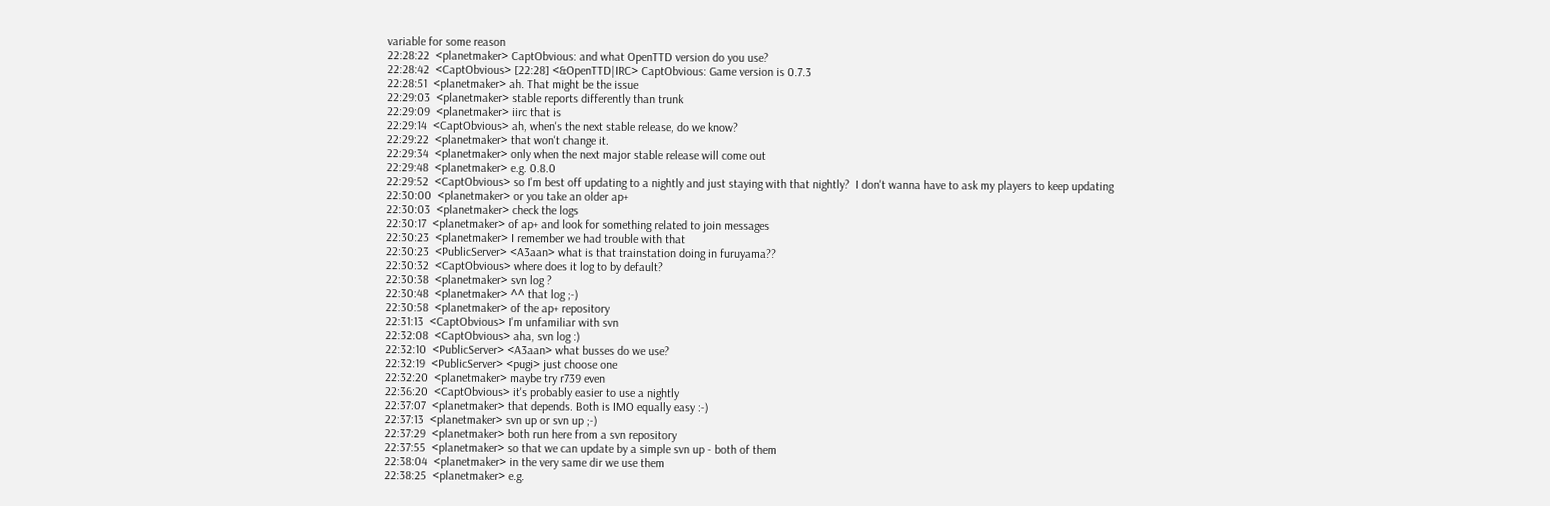variable for some reason
22:28:22  <planetmaker> CaptObvious: and what OpenTTD version do you use?
22:28:42  <CaptObvious> [22:28] <&OpenTTD|IRC> CaptObvious: Game version is 0.7.3
22:28:51  <planetmaker> ah. That might be the issue
22:29:03  <planetmaker> stable reports differently than trunk
22:29:09  <planetmaker> iirc that is
22:29:14  <CaptObvious> ah, when's the next stable release, do we know?
22:29:22  <planetmaker> that won't change it.
22:29:34  <planetmaker> only when the next major stable release will come out
22:29:48  <planetmaker> e.g. 0.8.0
22:29:52  <CaptObvious> so I'm best off updating to a nightly and just staying with that nightly?  I don't wanna have to ask my players to keep updating
22:30:00  <planetmaker> or you take an older ap+
22:30:03  <planetmaker> check the logs
22:30:17  <planetmaker> of ap+ and look for something related to join messages
22:30:23  <planetmaker> I remember we had trouble with that
22:30:23  <PublicServer> <A3aan> what is that trainstation doing in furuyama??
22:30:32  <CaptObvious> where does it log to by default?
22:30:38  <planetmaker> svn log ?
22:30:48  <planetmaker> ^^ that log ;-)
22:30:58  <planetmaker> of the ap+ repository
22:31:13  <CaptObvious> I'm unfamiliar with svn
22:32:08  <CaptObvious> aha, svn log :)
22:32:10  <PublicServer> <A3aan> what busses do we use?
22:32:19  <PublicServer> <pugi> just choose one
22:32:20  <planetmaker> maybe try r739 even
22:36:20  <CaptObvious> it's probably easier to use a nightly
22:37:07  <planetmaker> that depends. Both is IMO equally easy :-)
22:37:13  <planetmaker> svn up or svn up ;-)
22:37:29  <planetmaker> both run here from a svn repository
22:37:55  <planetmaker> so that we can update by a simple svn up - both of them
22:38:04  <planetmaker> in the very same dir we use them
22:38:25  <planetmaker> e.g.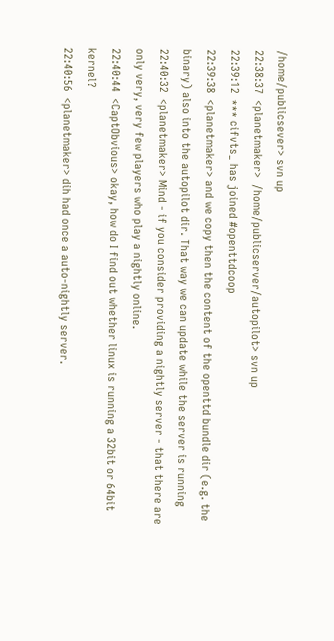/home/publicsever> svn up
22:38:37  <planetmaker>  /home/publicserver/autopilot> svn up
22:39:12  *** cifvts_ has joined #openttdcoop
22:39:38  <planetmaker> and we copy then the content of the openttd bundle dir (e.g. the binary) also into the autopilot dir. That way we can update while the server is running
22:40:32  <planetmaker> Mind - if you consider providing a nightly server - that there are only very, very few players who play a nightly online.
22:40:44  <CaptObvious> okay, how do I find out whether linux is running a 32bit or 64bit kernel?
22:40:56  <planetmaker> dih had once a auto-nightly server.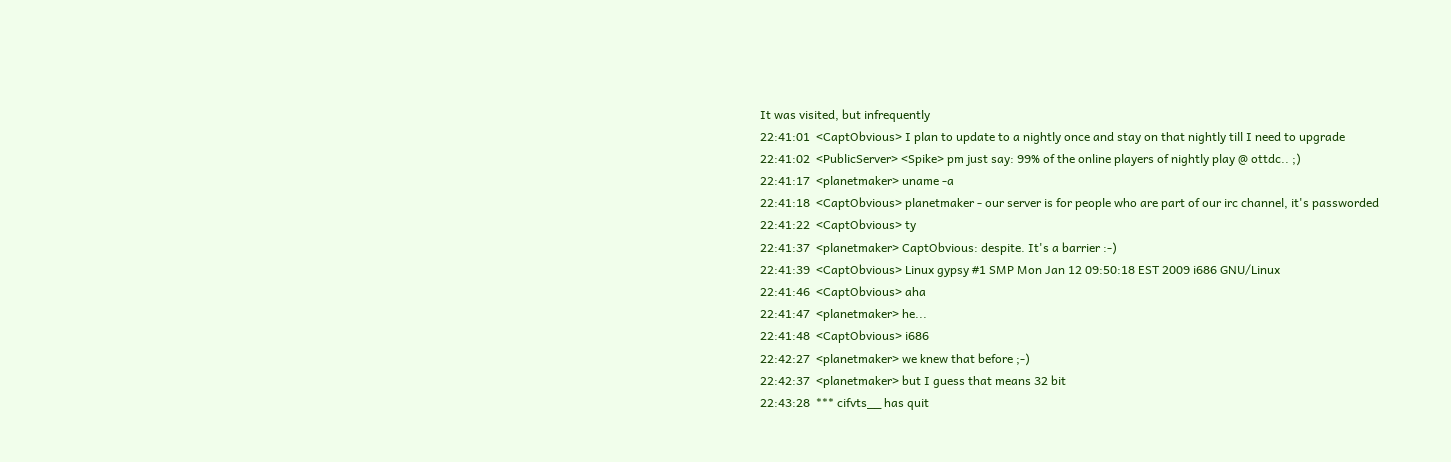It was visited, but infrequently
22:41:01  <CaptObvious> I plan to update to a nightly once and stay on that nightly till I need to upgrade
22:41:02  <PublicServer> <Spike> pm just say: 99% of the online players of nightly play @ ottdc.. ;)
22:41:17  <planetmaker> uname -a
22:41:18  <CaptObvious> planetmaker - our server is for people who are part of our irc channel, it's passworded
22:41:22  <CaptObvious> ty
22:41:37  <planetmaker> CaptObvious: despite. It's a barrier :-)
22:41:39  <CaptObvious> Linux gypsy #1 SMP Mon Jan 12 09:50:18 EST 2009 i686 GNU/Linux
22:41:46  <CaptObvious> aha
22:41:47  <planetmaker> he...
22:41:48  <CaptObvious> i686
22:42:27  <planetmaker> we knew that before ;-)
22:42:37  <planetmaker> but I guess that means 32 bit
22:43:28  *** cifvts__ has quit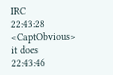IRC
22:43:28  <CaptObvious> it does
22:43:46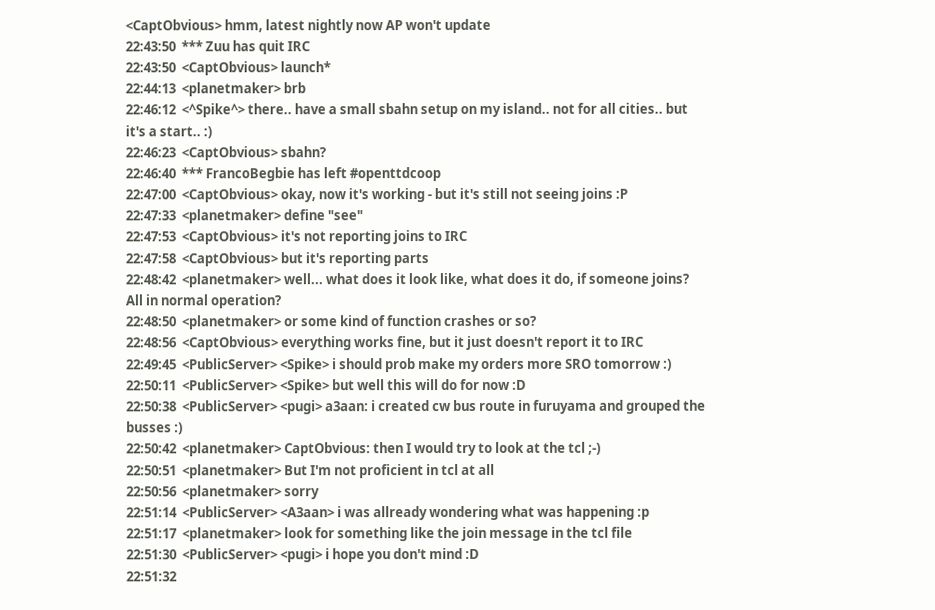<CaptObvious> hmm, latest nightly now AP won't update
22:43:50  *** Zuu has quit IRC
22:43:50  <CaptObvious> launch*
22:44:13  <planetmaker> brb
22:46:12  <^Spike^> there.. have a small sbahn setup on my island.. not for all cities.. but it's a start.. :)
22:46:23  <CaptObvious> sbahn?
22:46:40  *** FrancoBegbie has left #openttdcoop
22:47:00  <CaptObvious> okay, now it's working - but it's still not seeing joins :P
22:47:33  <planetmaker> define "see"
22:47:53  <CaptObvious> it's not reporting joins to IRC
22:47:58  <CaptObvious> but it's reporting parts
22:48:42  <planetmaker> well... what does it look like, what does it do, if someone joins? All in normal operation?
22:48:50  <planetmaker> or some kind of function crashes or so?
22:48:56  <CaptObvious> everything works fine, but it just doesn't report it to IRC
22:49:45  <PublicServer> <Spike> i should prob make my orders more SRO tomorrow :)
22:50:11  <PublicServer> <Spike> but well this will do for now :D
22:50:38  <PublicServer> <pugi> a3aan: i created cw bus route in furuyama and grouped the busses :)
22:50:42  <planetmaker> CaptObvious: then I would try to look at the tcl ;-)
22:50:51  <planetmaker> But I'm not proficient in tcl at all
22:50:56  <planetmaker> sorry
22:51:14  <PublicServer> <A3aan> i was allready wondering what was happening :p
22:51:17  <planetmaker> look for something like the join message in the tcl file
22:51:30  <PublicServer> <pugi> i hope you don't mind :D
22:51:32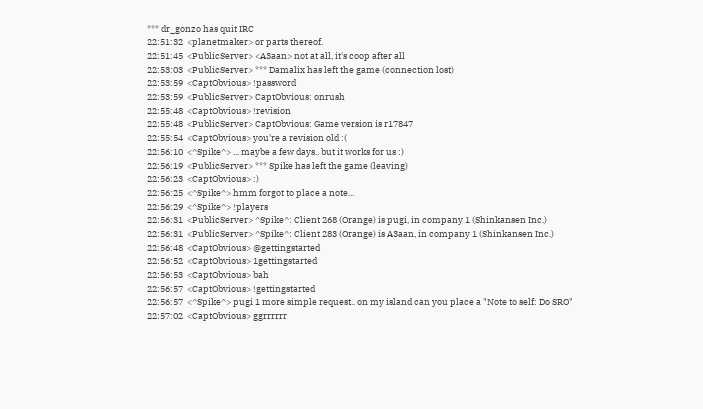*** dr_gonzo has quit IRC
22:51:32  <planetmaker> or parts thereof.
22:51:45  <PublicServer> <A3aan> not at all, it's coop after all
22:53:03  <PublicServer> *** Damalix has left the game (connection lost)
22:53:59  <CaptObvious> !password
22:53:59  <PublicServer> CaptObvious: onrush
22:55:48  <CaptObvious> !revision
22:55:48  <PublicServer> CaptObvious: Game version is r17847
22:55:54  <CaptObvious> you're a revision old :(
22:56:10  <^Spike^> ... maybe a few days.. but it works for us :)
22:56:19  <PublicServer> *** Spike has left the game (leaving)
22:56:23  <CaptObvious> :)
22:56:25  <^Spike^> hmm forgot to place a note...
22:56:29  <^Spike^> !players
22:56:31  <PublicServer> ^Spike^: Client 268 (Orange) is pugi, in company 1 (Shinkansen Inc.)
22:56:31  <PublicServer> ^Spike^: Client 283 (Orange) is A3aan, in company 1 (Shinkansen Inc.)
22:56:48  <CaptObvious> @gettingstarted
22:56:52  <CaptObvious> 1gettingstarted
22:56:53  <CaptObvious> bah
22:56:57  <CaptObvious> !gettingstarted
22:56:57  <^Spike^> pugi 1 more simple request.. on my island can you place a "Note to self: Do SRO"
22:57:02  <CaptObvious> ggrrrrrr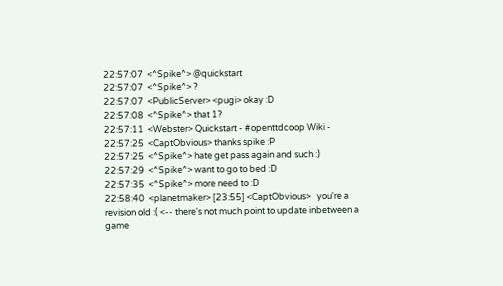22:57:07  <^Spike^> @quickstart
22:57:07  <^Spike^> ?
22:57:07  <PublicServer> <pugi> okay :D
22:57:08  <^Spike^> that 1?
22:57:11  <Webster> Quickstart - #openttdcoop Wiki -
22:57:25  <CaptObvious> thanks spike :P
22:57:25  <^Spike^> hate get pass again and such :)
22:57:29  <^Spike^> want to go to bed :D
22:57:35  <^Spike^> more need to :D
22:58:40  <planetmaker> [23:55] <CaptObvious>   you're a revision old :( <-- there's not much point to update inbetween a game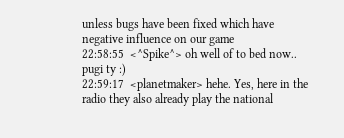unless bugs have been fixed which have negative influence on our game
22:58:55  <^Spike^> oh well of to bed now.. pugi ty :)
22:59:17  <planetmaker> hehe. Yes, here in the radio they also already play the national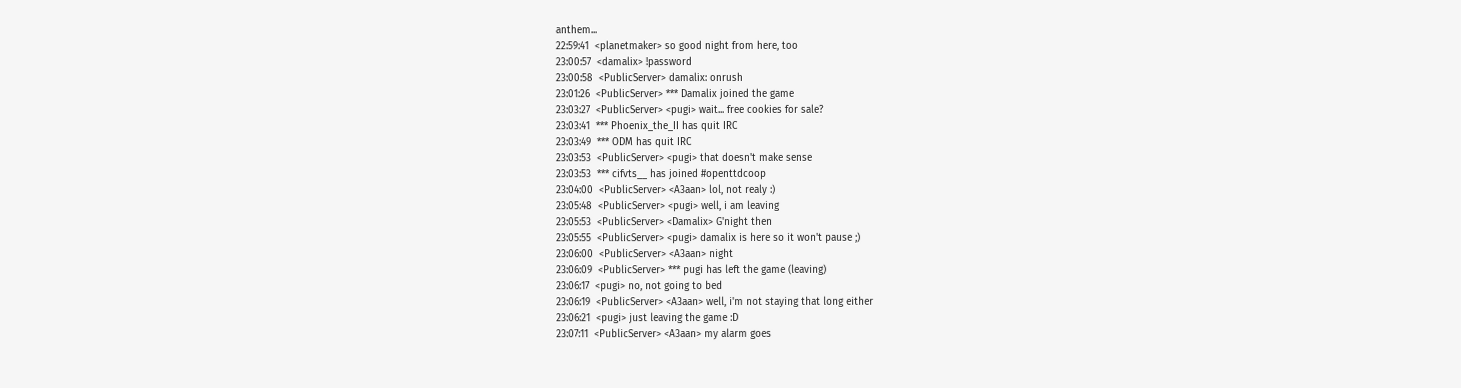anthem...
22:59:41  <planetmaker> so good night from here, too
23:00:57  <damalix> !password
23:00:58  <PublicServer> damalix: onrush
23:01:26  <PublicServer> *** Damalix joined the game
23:03:27  <PublicServer> <pugi> wait... free cookies for sale?
23:03:41  *** Phoenix_the_II has quit IRC
23:03:49  *** ODM has quit IRC
23:03:53  <PublicServer> <pugi> that doesn't make sense
23:03:53  *** cifvts__ has joined #openttdcoop
23:04:00  <PublicServer> <A3aan> lol, not realy :)
23:05:48  <PublicServer> <pugi> well, i am leaving
23:05:53  <PublicServer> <Damalix> G'night then
23:05:55  <PublicServer> <pugi> damalix is here so it won't pause ;)
23:06:00  <PublicServer> <A3aan> night
23:06:09  <PublicServer> *** pugi has left the game (leaving)
23:06:17  <pugi> no, not going to bed
23:06:19  <PublicServer> <A3aan> well, i'm not staying that long either
23:06:21  <pugi> just leaving the game :D
23:07:11  <PublicServer> <A3aan> my alarm goes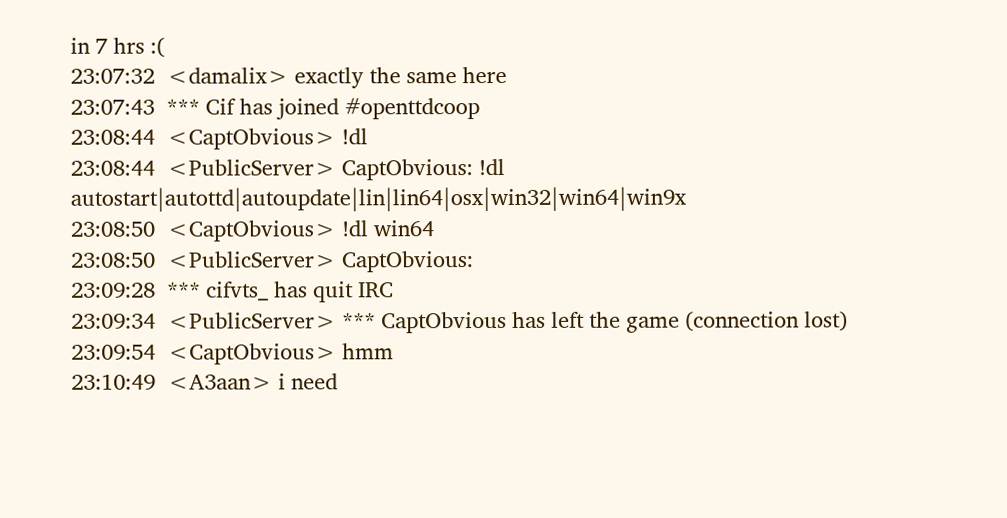in 7 hrs :(
23:07:32  <damalix> exactly the same here
23:07:43  *** Cif has joined #openttdcoop
23:08:44  <CaptObvious> !dl
23:08:44  <PublicServer> CaptObvious: !dl autostart|autottd|autoupdate|lin|lin64|osx|win32|win64|win9x
23:08:50  <CaptObvious> !dl win64
23:08:50  <PublicServer> CaptObvious:
23:09:28  *** cifvts_ has quit IRC
23:09:34  <PublicServer> *** CaptObvious has left the game (connection lost)
23:09:54  <CaptObvious> hmm
23:10:49  <A3aan> i need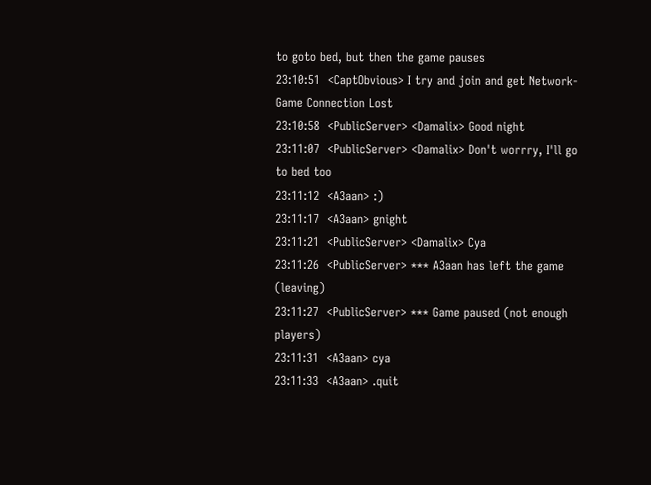to goto bed, but then the game pauses
23:10:51  <CaptObvious> I try and join and get Network-Game Connection Lost
23:10:58  <PublicServer> <Damalix> Good night
23:11:07  <PublicServer> <Damalix> Don't worrry, I'll go to bed too
23:11:12  <A3aan> :)
23:11:17  <A3aan> gnight
23:11:21  <PublicServer> <Damalix> Cya
23:11:26  <PublicServer> *** A3aan has left the game (leaving)
23:11:27  <PublicServer> *** Game paused (not enough players)
23:11:31  <A3aan> cya
23:11:33  <A3aan> .quit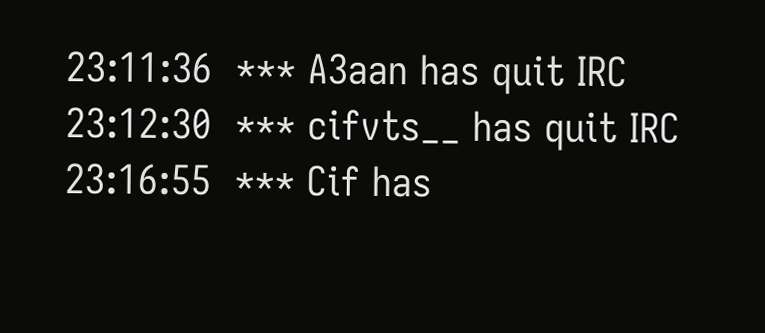23:11:36  *** A3aan has quit IRC
23:12:30  *** cifvts__ has quit IRC
23:16:55  *** Cif has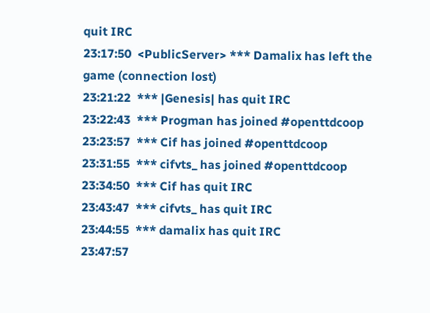quit IRC
23:17:50  <PublicServer> *** Damalix has left the game (connection lost)
23:21:22  *** |Genesis| has quit IRC
23:22:43  *** Progman has joined #openttdcoop
23:23:57  *** Cif has joined #openttdcoop
23:31:55  *** cifvts_ has joined #openttdcoop
23:34:50  *** Cif has quit IRC
23:43:47  *** cifvts_ has quit IRC
23:44:55  *** damalix has quit IRC
23:47:57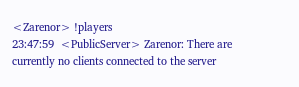<Zarenor> !players
23:47:59  <PublicServer> Zarenor: There are currently no clients connected to the server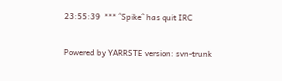23:55:39  *** ^Spike^ has quit IRC

Powered by YARRSTE version: svn-trunk